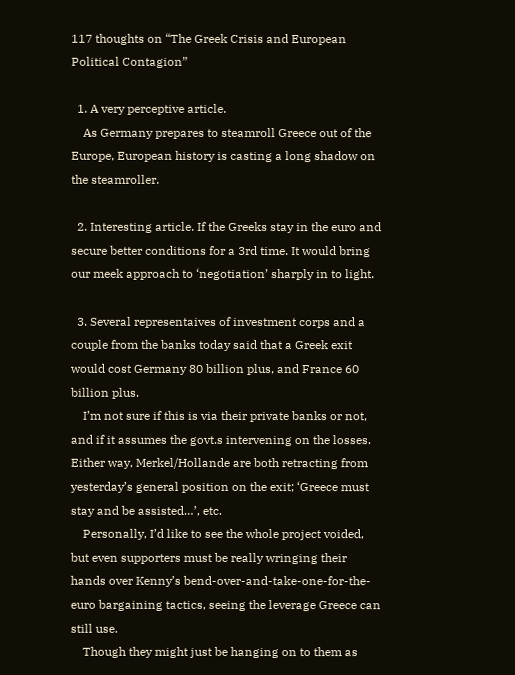117 thoughts on “The Greek Crisis and European Political Contagion”

  1. A very perceptive article.
    As Germany prepares to steamroll Greece out of the Europe, European history is casting a long shadow on the steamroller.

  2. Interesting article. If the Greeks stay in the euro and secure better conditions for a 3rd time. It would bring our meek approach to ‘negotiation’ sharply in to light.

  3. Several representaives of investment corps and a couple from the banks today said that a Greek exit would cost Germany 80 billion plus, and France 60 billion plus.
    I’m not sure if this is via their private banks or not, and if it assumes the govt.s intervening on the losses. Either way, Merkel/Hollande are both retracting from yesterday’s general position on the exit; ‘Greece must stay and be assisted…’, etc.
    Personally, I’d like to see the whole project voided, but even supporters must be really wringing their hands over Kenny’s bend-over-and-take-one-for-the-euro bargaining tactics, seeing the leverage Greece can still use.
    Though they might just be hanging on to them as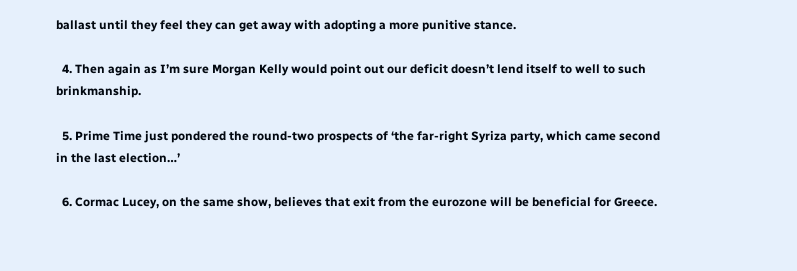ballast until they feel they can get away with adopting a more punitive stance.

  4. Then again as I’m sure Morgan Kelly would point out our deficit doesn’t lend itself to well to such brinkmanship.

  5. Prime Time just pondered the round-two prospects of ‘the far-right Syriza party, which came second in the last election…’

  6. Cormac Lucey, on the same show, believes that exit from the eurozone will be beneficial for Greece.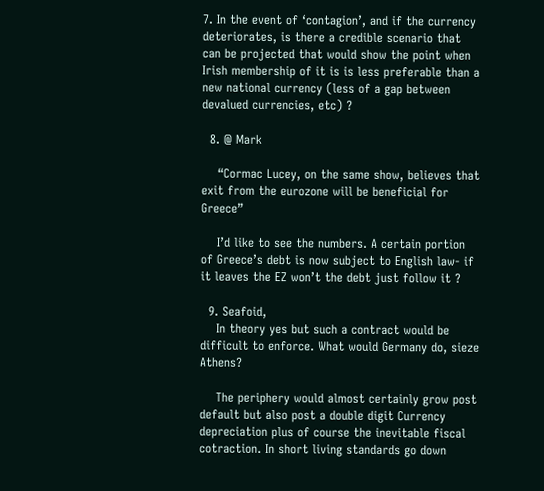7. In the event of ‘contagion’, and if the currency deteriorates, is there a credible scenario that can be projected that would show the point when Irish membership of it is is less preferable than a new national currency (less of a gap between devalued currencies, etc) ?

  8. @ Mark

    “Cormac Lucey, on the same show, believes that exit from the eurozone will be beneficial for Greece”

    I’d like to see the numbers. A certain portion of Greece’s debt is now subject to English law- if it leaves the EZ won’t the debt just follow it ?

  9. Seafoid,
    In theory yes but such a contract would be difficult to enforce. What would Germany do, sieze Athens?

    The periphery would almost certainly grow post default but also post a double digit Currency depreciation plus of course the inevitable fiscal cotraction. In short living standards go down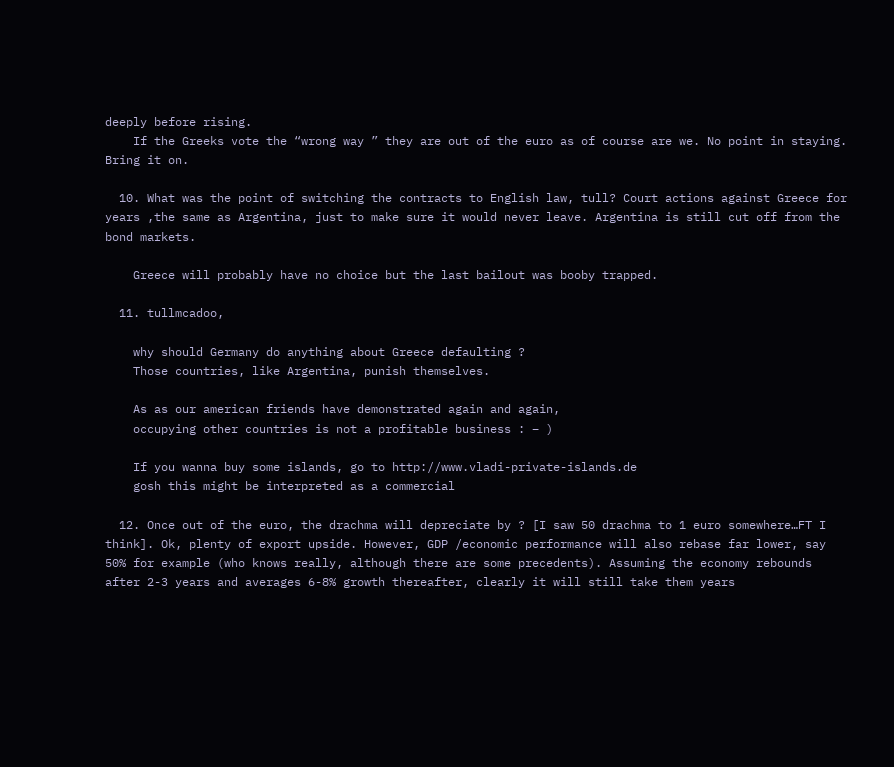deeply before rising.
    If the Greeks vote the “wrong way ” they are out of the euro as of course are we. No point in staying. Bring it on.

  10. What was the point of switching the contracts to English law, tull? Court actions against Greece for years ,the same as Argentina, just to make sure it would never leave. Argentina is still cut off from the bond markets.

    Greece will probably have no choice but the last bailout was booby trapped.

  11. tullmcadoo,

    why should Germany do anything about Greece defaulting ?
    Those countries, like Argentina, punish themselves.

    As as our american friends have demonstrated again and again,
    occupying other countries is not a profitable business : – )

    If you wanna buy some islands, go to http://www.vladi-private-islands.de
    gosh this might be interpreted as a commercial

  12. Once out of the euro, the drachma will depreciate by ? [I saw 50 drachma to 1 euro somewhere…FT I think]. Ok, plenty of export upside. However, GDP /economic performance will also rebase far lower, say 50% for example (who knows really, although there are some precedents). Assuming the economy rebounds after 2-3 years and averages 6-8% growth thereafter, clearly it will still take them years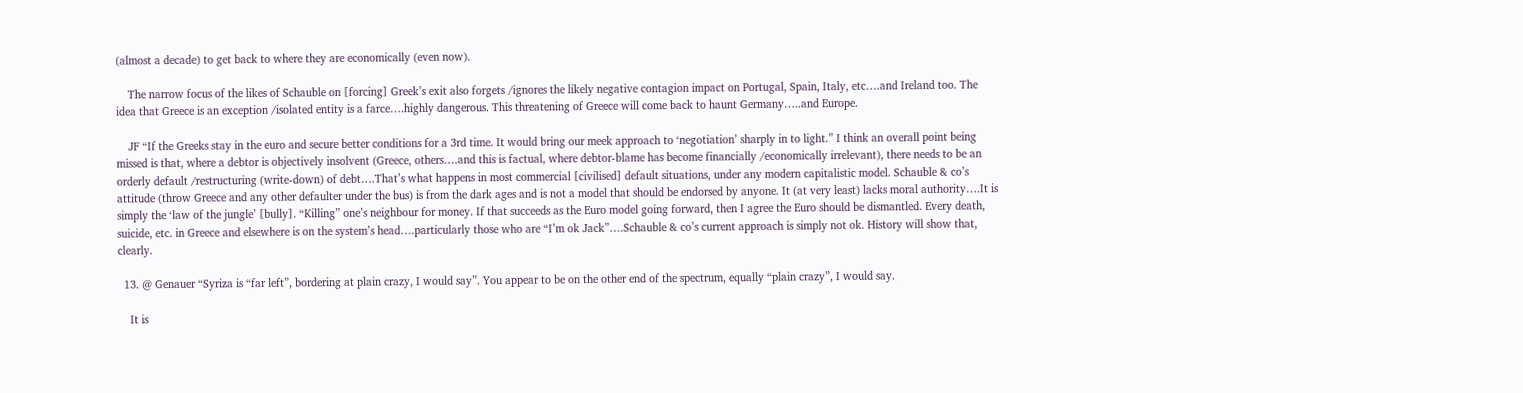(almost a decade) to get back to where they are economically (even now).

    The narrow focus of the likes of Schauble on [forcing] Greek’s exit also forgets /ignores the likely negative contagion impact on Portugal, Spain, Italy, etc….and Ireland too. The idea that Greece is an exception /isolated entity is a farce….highly dangerous. This threatening of Greece will come back to haunt Germany…..and Europe.

    JF “If the Greeks stay in the euro and secure better conditions for a 3rd time. It would bring our meek approach to ‘negotiation’ sharply in to light.” I think an overall point being missed is that, where a debtor is objectively insolvent (Greece, others….and this is factual, where debtor-blame has become financially /economically irrelevant), there needs to be an orderly default /restructuring (write-down) of debt….That’s what happens in most commercial [civilised] default situations, under any modern capitalistic model. Schauble & co’s attitude (throw Greece and any other defaulter under the bus) is from the dark ages and is not a model that should be endorsed by anyone. It (at very least) lacks moral authority….It is simply the ‘law of the jungle’ [bully]. “Killing” one’s neighbour for money. If that succeeds as the Euro model going forward, then I agree the Euro should be dismantled. Every death, suicide, etc. in Greece and elsewhere is on the system’s head….particularly those who are “I’m ok Jack”….Schauble & co’s current approach is simply not ok. History will show that, clearly.

  13. @ Genauer “Syriza is “far left”, bordering at plain crazy, I would say”. You appear to be on the other end of the spectrum, equally “plain crazy”, I would say.

    It is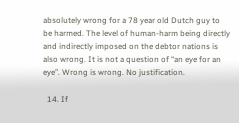absolutely wrong for a 78 year old Dutch guy to be harmed. The level of human-harm being directly and indirectly imposed on the debtor nations is also wrong. It is not a question of “an eye for an eye”. Wrong is wrong. No justification.

  14. If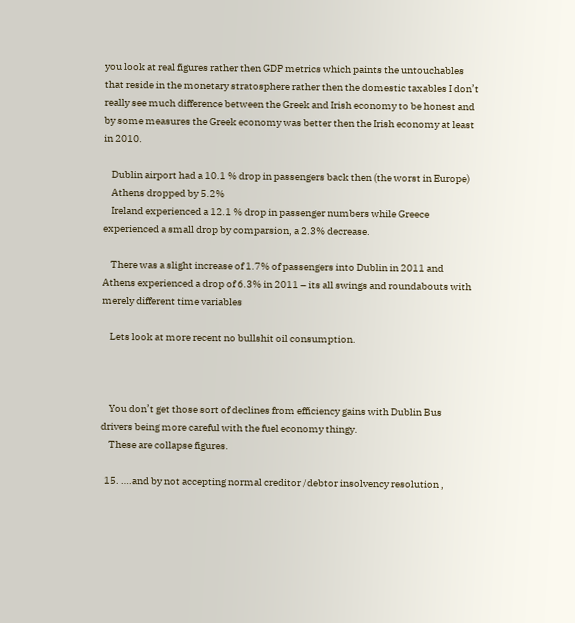you look at real figures rather then GDP metrics which paints the untouchables that reside in the monetary stratosphere rather then the domestic taxables I don’t really see much difference between the Greek and Irish economy to be honest and by some measures the Greek economy was better then the Irish economy at least in 2010.

    Dublin airport had a 10.1 % drop in passengers back then (the worst in Europe)
    Athens dropped by 5.2%
    Ireland experienced a 12.1 % drop in passenger numbers while Greece experienced a small drop by comparsion, a 2.3% decrease.

    There was a slight increase of 1.7% of passengers into Dublin in 2011 and Athens experienced a drop of 6.3% in 2011 – its all swings and roundabouts with merely different time variables

    Lets look at more recent no bullshit oil consumption.



    You don’t get those sort of declines from efficiency gains with Dublin Bus drivers being more careful with the fuel economy thingy.
    These are collapse figures.

  15. ….and by not accepting normal creditor /debtor insolvency resolution ,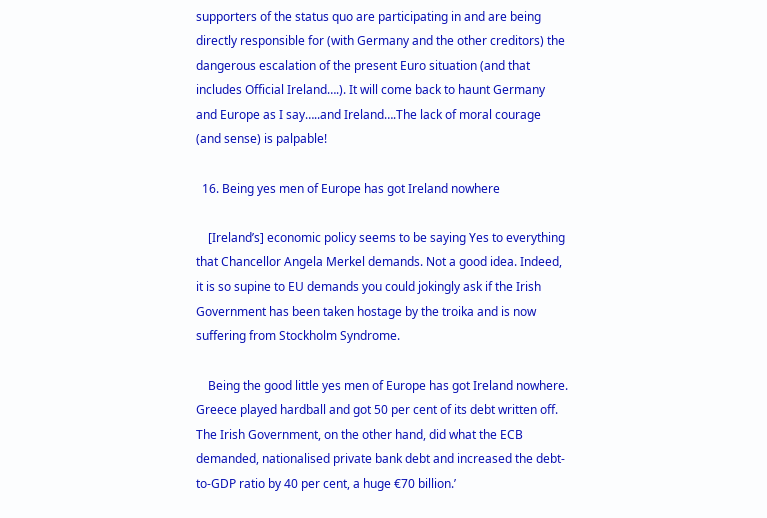supporters of the status quo are participating in and are being directly responsible for (with Germany and the other creditors) the dangerous escalation of the present Euro situation (and that includes Official Ireland….). It will come back to haunt Germany and Europe as I say…..and Ireland….The lack of moral courage (and sense) is palpable!

  16. Being yes men of Europe has got Ireland nowhere

    [Ireland’s] economic policy seems to be saying Yes to everything that Chancellor Angela Merkel demands. Not a good idea. Indeed, it is so supine to EU demands you could jokingly ask if the Irish Government has been taken hostage by the troika and is now suffering from Stockholm Syndrome.

    Being the good little yes men of Europe has got Ireland nowhere. Greece played hardball and got 50 per cent of its debt written off. The Irish Government, on the other hand, did what the ECB demanded, nationalised private bank debt and increased the debt-to-GDP ratio by 40 per cent, a huge €70 billion.’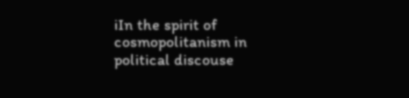iIn the spirit of cosmopolitanism in political discouse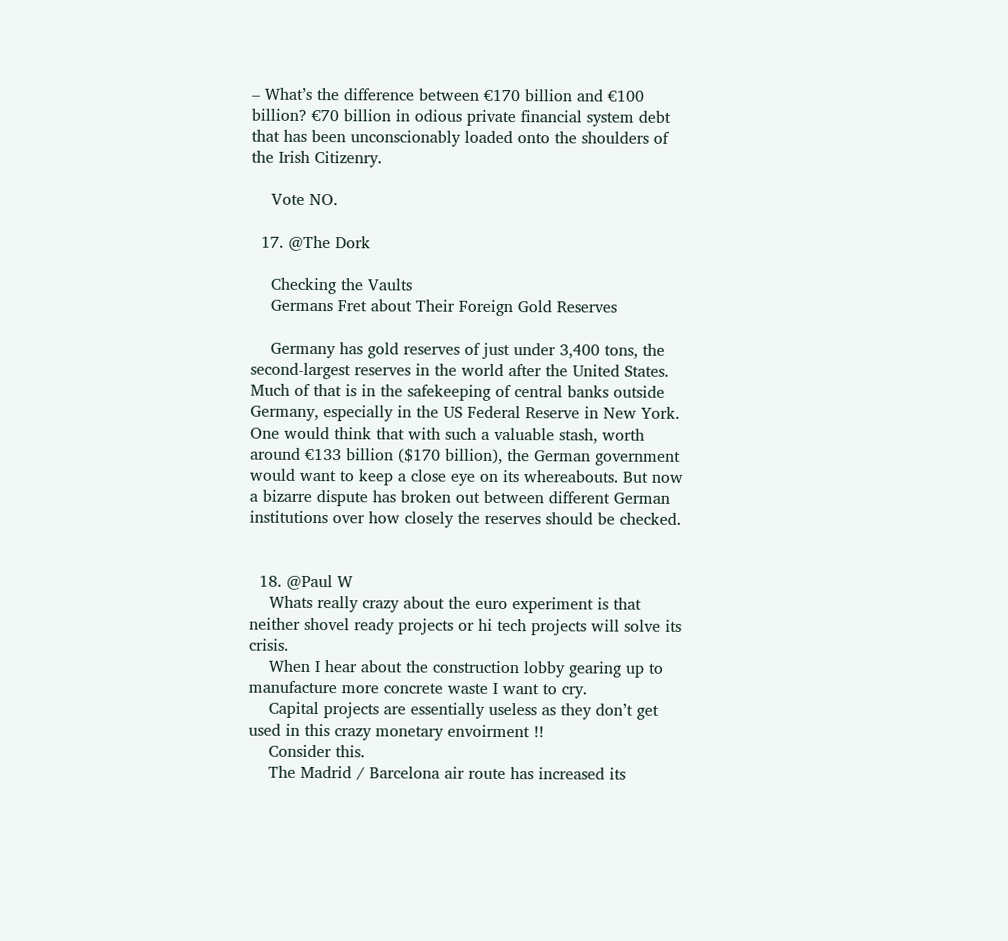– What’s the difference between €170 billion and €100 billion? €70 billion in odious private financial system debt that has been unconscionably loaded onto the shoulders of the Irish Citizenry.

    Vote NO.

  17. @The Dork

    Checking the Vaults
    Germans Fret about Their Foreign Gold Reserves

    Germany has gold reserves of just under 3,400 tons, the second-largest reserves in the world after the United States. Much of that is in the safekeeping of central banks outside Germany, especially in the US Federal Reserve in New York. One would think that with such a valuable stash, worth around €133 billion ($170 billion), the German government would want to keep a close eye on its whereabouts. But now a bizarre dispute has broken out between different German institutions over how closely the reserves should be checked.


  18. @Paul W
    Whats really crazy about the euro experiment is that neither shovel ready projects or hi tech projects will solve its crisis.
    When I hear about the construction lobby gearing up to manufacture more concrete waste I want to cry.
    Capital projects are essentially useless as they don’t get used in this crazy monetary envoirment !!
    Consider this.
    The Madrid / Barcelona air route has increased its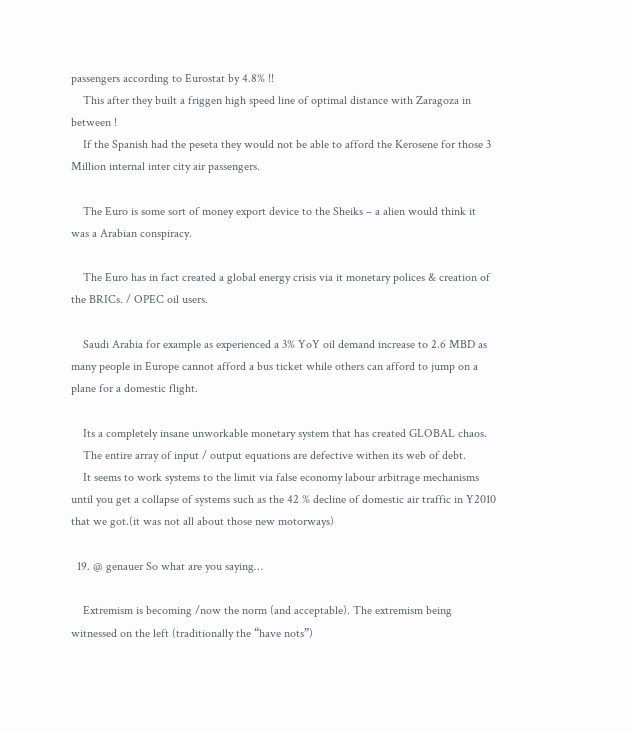passengers according to Eurostat by 4.8% !!
    This after they built a friggen high speed line of optimal distance with Zaragoza in between !
    If the Spanish had the peseta they would not be able to afford the Kerosene for those 3 Million internal inter city air passengers.

    The Euro is some sort of money export device to the Sheiks – a alien would think it was a Arabian conspiracy.

    The Euro has in fact created a global energy crisis via it monetary polices & creation of the BRICs. / OPEC oil users.

    Saudi Arabia for example as experienced a 3% YoY oil demand increase to 2.6 MBD as many people in Europe cannot afford a bus ticket while others can afford to jump on a plane for a domestic flight.

    Its a completely insane unworkable monetary system that has created GLOBAL chaos.
    The entire array of input / output equations are defective withen its web of debt.
    It seems to work systems to the limit via false economy labour arbitrage mechanisms until you get a collapse of systems such as the 42 % decline of domestic air traffic in Y2010 that we got.(it was not all about those new motorways)

  19. @ genauer So what are you saying…

    Extremism is becoming /now the norm (and acceptable). The extremism being witnessed on the left (traditionally the “have nots”)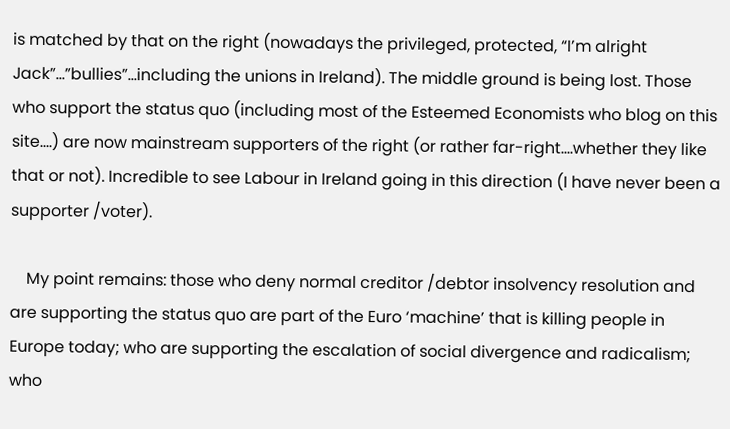is matched by that on the right (nowadays the privileged, protected, “I’m alright Jack”…”bullies”…including the unions in Ireland). The middle ground is being lost. Those who support the status quo (including most of the Esteemed Economists who blog on this site….) are now mainstream supporters of the right (or rather far-right….whether they like that or not). Incredible to see Labour in Ireland going in this direction (I have never been a supporter /voter).

    My point remains: those who deny normal creditor /debtor insolvency resolution and are supporting the status quo are part of the Euro ‘machine’ that is killing people in Europe today; who are supporting the escalation of social divergence and radicalism; who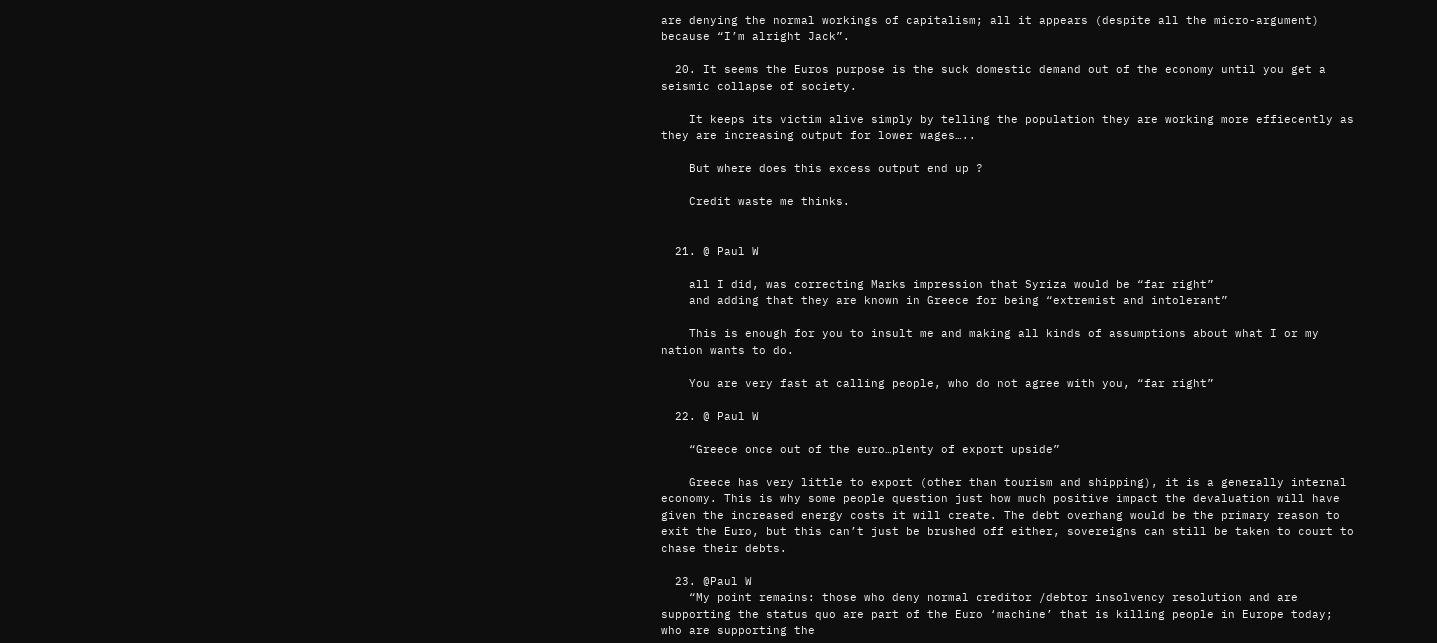are denying the normal workings of capitalism; all it appears (despite all the micro-argument) because “I’m alright Jack”.

  20. It seems the Euros purpose is the suck domestic demand out of the economy until you get a seismic collapse of society.

    It keeps its victim alive simply by telling the population they are working more effiecently as they are increasing output for lower wages…..

    But where does this excess output end up ?

    Credit waste me thinks.


  21. @ Paul W

    all I did, was correcting Marks impression that Syriza would be “far right”
    and adding that they are known in Greece for being “extremist and intolerant”

    This is enough for you to insult me and making all kinds of assumptions about what I or my nation wants to do.

    You are very fast at calling people, who do not agree with you, “far right”

  22. @ Paul W

    “Greece once out of the euro…plenty of export upside”

    Greece has very little to export (other than tourism and shipping), it is a generally internal economy. This is why some people question just how much positive impact the devaluation will have given the increased energy costs it will create. The debt overhang would be the primary reason to exit the Euro, but this can’t just be brushed off either, sovereigns can still be taken to court to chase their debts.

  23. @Paul W
    “My point remains: those who deny normal creditor /debtor insolvency resolution and are supporting the status quo are part of the Euro ‘machine’ that is killing people in Europe today; who are supporting the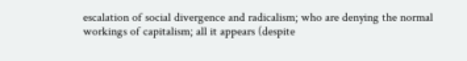escalation of social divergence and radicalism; who are denying the normal workings of capitalism; all it appears (despite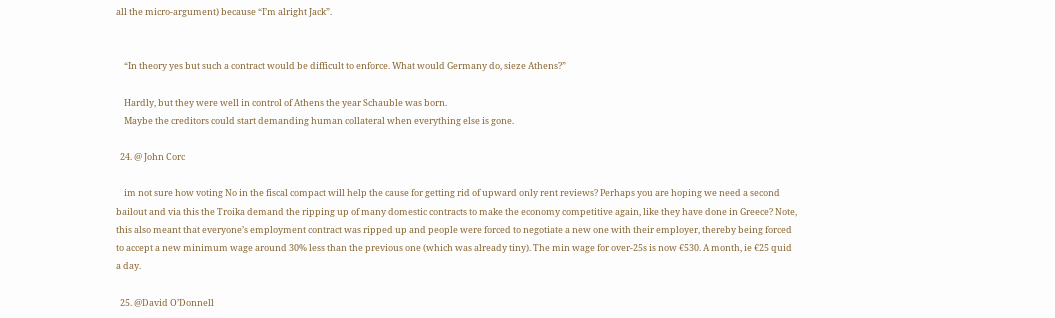all the micro-argument) because “I’m alright Jack”.


    “In theory yes but such a contract would be difficult to enforce. What would Germany do, sieze Athens?”

    Hardly, but they were well in control of Athens the year Schauble was born.
    Maybe the creditors could start demanding human collateral when everything else is gone.

  24. @ John Corc

    im not sure how voting No in the fiscal compact will help the cause for getting rid of upward only rent reviews? Perhaps you are hoping we need a second bailout and via this the Troika demand the ripping up of many domestic contracts to make the economy competitive again, like they have done in Greece? Note, this also meant that everyone’s employment contract was ripped up and people were forced to negotiate a new one with their employer, thereby being forced to accept a new minimum wage around 30% less than the previous one (which was already tiny). The min wage for over-25s is now €530. A month, ie €25 quid a day.

  25. @David O’Donnell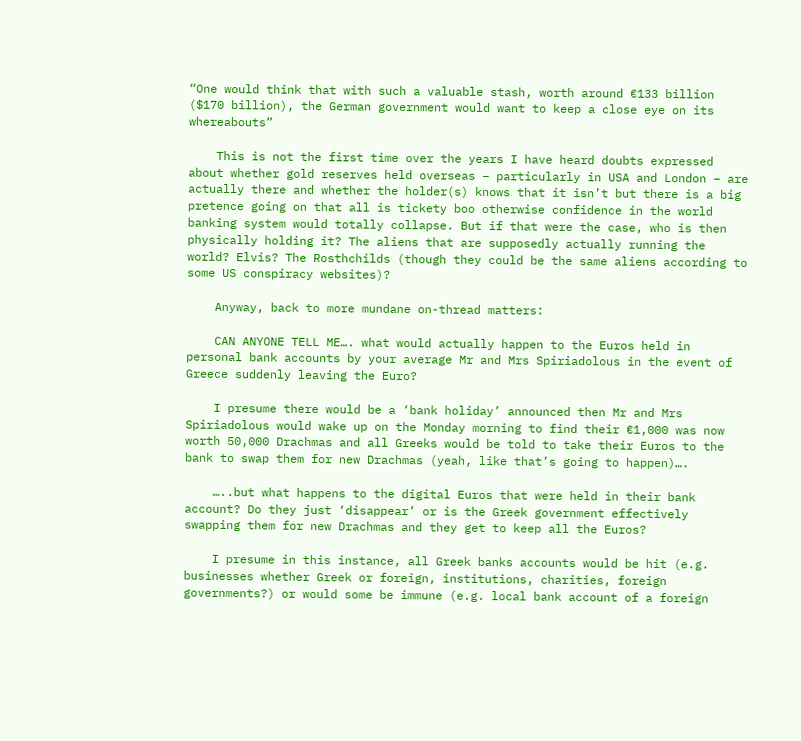“One would think that with such a valuable stash, worth around €133 billion ($170 billion), the German government would want to keep a close eye on its whereabouts”

    This is not the first time over the years I have heard doubts expressed about whether gold reserves held overseas – particularly in USA and London – are actually there and whether the holder(s) knows that it isn’t but there is a big pretence going on that all is tickety boo otherwise confidence in the world banking system would totally collapse. But if that were the case, who is then physically holding it? The aliens that are supposedly actually running the world? Elvis? The Rosthchilds (though they could be the same aliens according to some US conspiracy websites)?

    Anyway, back to more mundane on-thread matters:

    CAN ANYONE TELL ME…. what would actually happen to the Euros held in personal bank accounts by your average Mr and Mrs Spiriadolous in the event of Greece suddenly leaving the Euro?

    I presume there would be a ‘bank holiday’ announced then Mr and Mrs Spiriadolous would wake up on the Monday morning to find their €1,000 was now worth 50,000 Drachmas and all Greeks would be told to take their Euros to the bank to swap them for new Drachmas (yeah, like that’s going to happen)….

    …..but what happens to the digital Euros that were held in their bank account? Do they just ‘disappear’ or is the Greek government effectively swapping them for new Drachmas and they get to keep all the Euros?

    I presume in this instance, all Greek banks accounts would be hit (e.g. businesses whether Greek or foreign, institutions, charities, foreign governments?) or would some be immune (e.g. local bank account of a foreign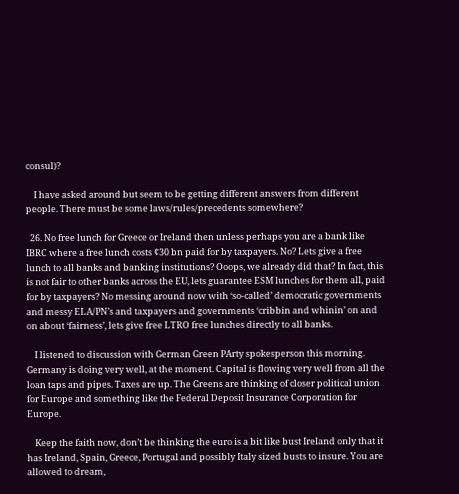consul)?

    I have asked around but seem to be getting different answers from different people. There must be some laws/rules/precedents somewhere?

  26. No free lunch for Greece or Ireland then unless perhaps you are a bank like IBRC where a free lunch costs ¢30 bn paid for by taxpayers. No? Lets give a free lunch to all banks and banking institutions? Ooops, we already did that? In fact, this is not fair to other banks across the EU, lets guarantee ESM lunches for them all, paid for by taxpayers? No messing around now with ‘so-called’ democratic governments and messy ELA/PN’s and taxpayers and governments ‘cribbin and whinin’ on and on about ‘fairness’, lets give free LTRO free lunches directly to all banks.

    I listened to discussion with German Green PArty spokesperson this morning. Germany is doing very well, at the moment. Capital is flowing very well from all the loan taps and pipes. Taxes are up. The Greens are thinking of closer political union for Europe and something like the Federal Deposit Insurance Corporation for Europe.

    Keep the faith now, don’t be thinking the euro is a bit like bust Ireland only that it has Ireland, Spain, Greece, Portugal and possibly Italy sized busts to insure. You are allowed to dream,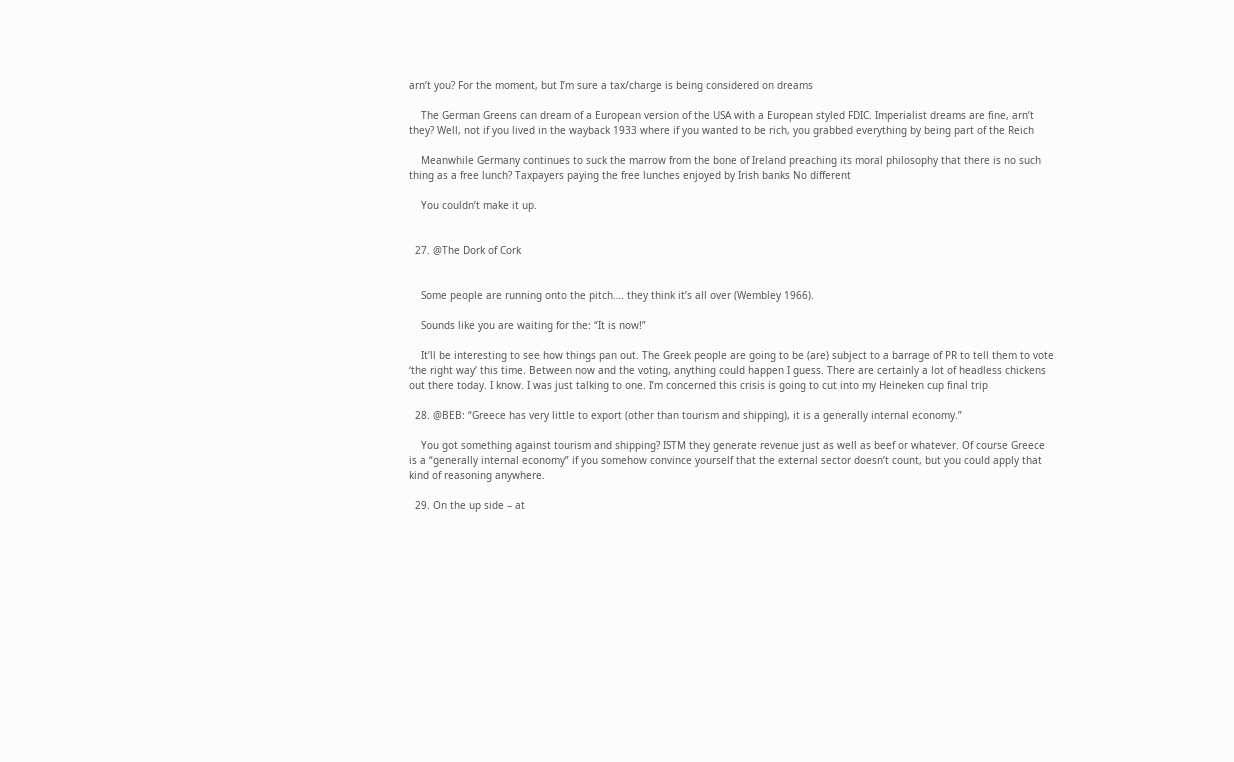arn’t you? For the moment, but I’m sure a tax/charge is being considered on dreams

    The German Greens can dream of a European version of the USA with a European styled FDIC. Imperialist dreams are fine, arn’t they? Well, not if you lived in the wayback 1933 where if you wanted to be rich, you grabbed everything by being part of the Reich

    Meanwhile Germany continues to suck the marrow from the bone of Ireland preaching its moral philosophy that there is no such thing as a free lunch? Taxpayers paying the free lunches enjoyed by Irish banks No different

    You couldn’t make it up.


  27. @The Dork of Cork


    Some people are running onto the pitch…. they think it’s all over (Wembley 1966).

    Sounds like you are waiting for the: “It is now!”

    It’ll be interesting to see how things pan out. The Greek people are going to be (are) subject to a barrage of PR to tell them to vote ‘the right way’ this time. Between now and the voting, anything could happen I guess. There are certainly a lot of headless chickens out there today. I know. I was just talking to one. I’m concerned this crisis is going to cut into my Heineken cup final trip

  28. @BEB: “Greece has very little to export (other than tourism and shipping), it is a generally internal economy.”

    You got something against tourism and shipping? ISTM they generate revenue just as well as beef or whatever. Of course Greece is a “generally internal economy” if you somehow convince yourself that the external sector doesn’t count, but you could apply that kind of reasoning anywhere.

  29. On the up side – at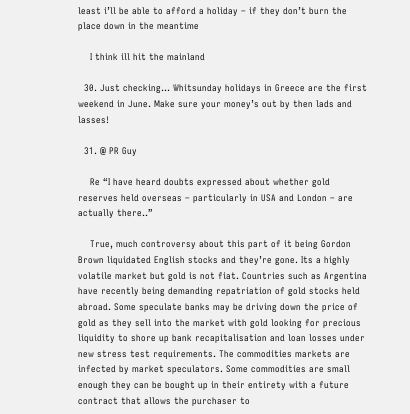least i’ll be able to afford a holiday – if they don’t burn the place down in the meantime

    I think ill hit the mainland

  30. Just checking… Whitsunday holidays in Greece are the first weekend in June. Make sure your money’s out by then lads and lasses!

  31. @ PR Guy

    Re “I have heard doubts expressed about whether gold reserves held overseas – particularly in USA and London – are actually there..”

    True, much controversy about this part of it being Gordon Brown liquidated English stocks and they’re gone. Its a highly volatile market but gold is not fiat. Countries such as Argentina have recently being demanding repatriation of gold stocks held abroad. Some speculate banks may be driving down the price of gold as they sell into the market with gold looking for precious liquidity to shore up bank recapitalisation and loan losses under new stress test requirements. The commodities markets are infected by market speculators. Some commodities are small enough they can be bought up in their entirety with a future contract that allows the purchaser to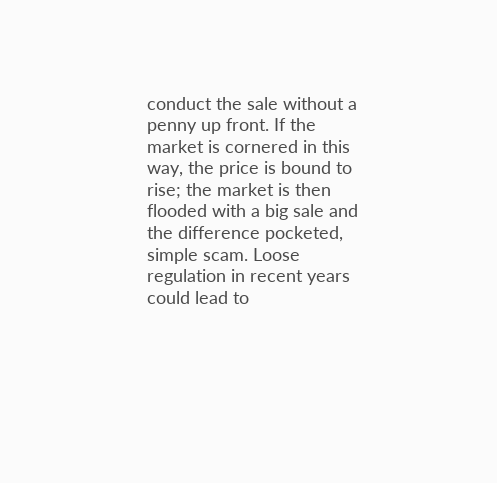conduct the sale without a penny up front. If the market is cornered in this way, the price is bound to rise; the market is then flooded with a big sale and the difference pocketed, simple scam. Loose regulation in recent years could lead to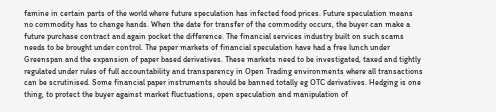famine in certain parts of the world where future speculation has infected food prices. Future speculation means no commodity has to change hands. When the date for transfer of the commodity occurs, the buyer can make a future purchase contract and again pocket the difference. The financial services industry built on such scams needs to be brought under control. The paper markets of financial speculation have had a free lunch under Greenspan and the expansion of paper based derivatives. These markets need to be investigated, taxed and tightly regulated under rules of full accountability and transparency in Open Trading environments where all transactions can be scrutinised. Some financial paper instruments should be banned totally eg OTC derivatives. Hedging is one thing, to protect the buyer against market fluctuations, open speculation and manipulation of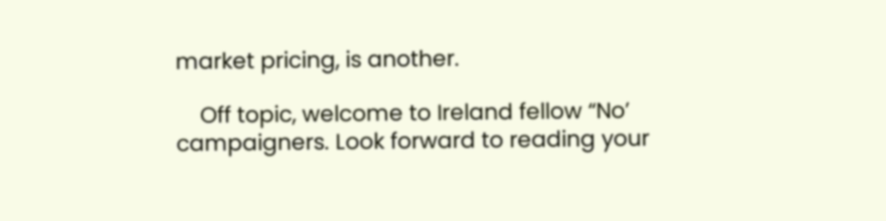market pricing, is another.

    Off topic, welcome to Ireland fellow “No’ campaigners. Look forward to reading your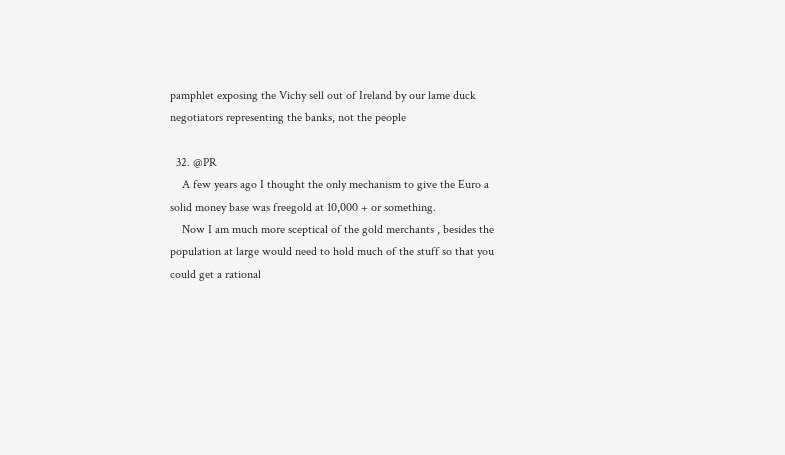pamphlet exposing the Vichy sell out of Ireland by our lame duck negotiators representing the banks, not the people

  32. @PR
    A few years ago I thought the only mechanism to give the Euro a solid money base was freegold at 10,000 + or something.
    Now I am much more sceptical of the gold merchants , besides the population at large would need to hold much of the stuff so that you could get a rational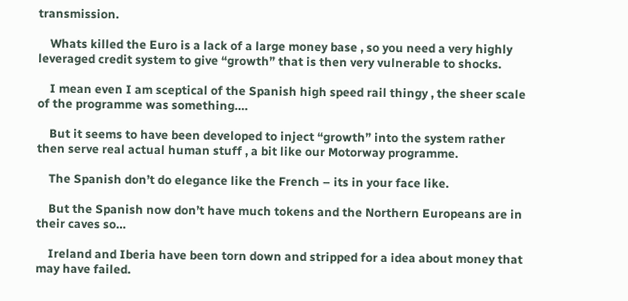transmission.

    Whats killed the Euro is a lack of a large money base , so you need a very highly leveraged credit system to give “growth” that is then very vulnerable to shocks.

    I mean even I am sceptical of the Spanish high speed rail thingy , the sheer scale of the programme was something….

    But it seems to have been developed to inject “growth” into the system rather then serve real actual human stuff , a bit like our Motorway programme.

    The Spanish don’t do elegance like the French – its in your face like.

    But the Spanish now don’t have much tokens and the Northern Europeans are in their caves so…

    Ireland and Iberia have been torn down and stripped for a idea about money that may have failed.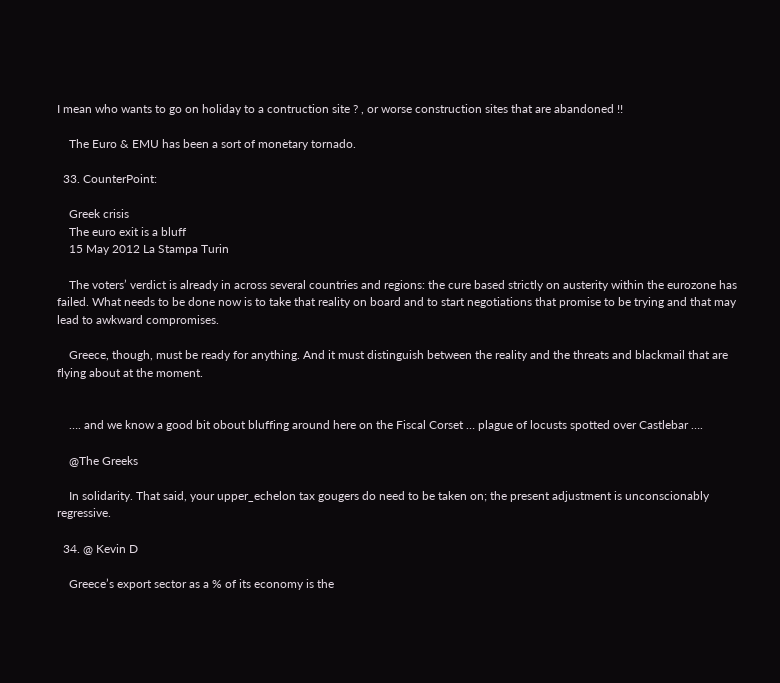I mean who wants to go on holiday to a contruction site ? , or worse construction sites that are abandoned !!

    The Euro & EMU has been a sort of monetary tornado.

  33. CounterPoint:

    Greek crisis
    The euro exit is a bluff
    15 May 2012 La Stampa Turin

    The voters’ verdict is already in across several countries and regions: the cure based strictly on austerity within the eurozone has failed. What needs to be done now is to take that reality on board and to start negotiations that promise to be trying and that may lead to awkward compromises.

    Greece, though, must be ready for anything. And it must distinguish between the reality and the threats and blackmail that are flying about at the moment.


    …. and we know a good bit obout bluffing around here on the Fiscal Corset … plague of locusts spotted over Castlebar ….

    @The Greeks

    In solidarity. That said, your upper_echelon tax gougers do need to be taken on; the present adjustment is unconscionably regressive.

  34. @ Kevin D

    Greece’s export sector as a % of its economy is the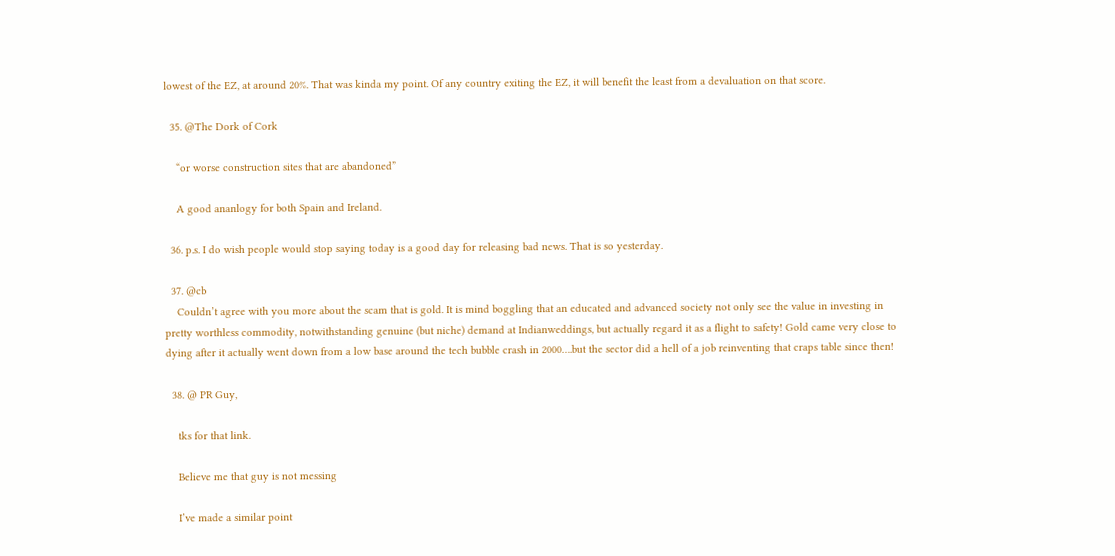lowest of the EZ, at around 20%. That was kinda my point. Of any country exiting the EZ, it will benefit the least from a devaluation on that score.

  35. @The Dork of Cork

    “or worse construction sites that are abandoned”

    A good ananlogy for both Spain and Ireland.

  36. p.s. I do wish people would stop saying today is a good day for releasing bad news. That is so yesterday.

  37. @cb
    Couldn’t agree with you more about the scam that is gold. It is mind boggling that an educated and advanced society not only see the value in investing in pretty worthless commodity, notwithstanding genuine (but niche) demand at Indianweddings, but actually regard it as a flight to safety! Gold came very close to dying after it actually went down from a low base around the tech bubble crash in 2000….but the sector did a hell of a job reinventing that craps table since then!

  38. @ PR Guy,

    tks for that link.

    Believe me that guy is not messing

    I’ve made a similar point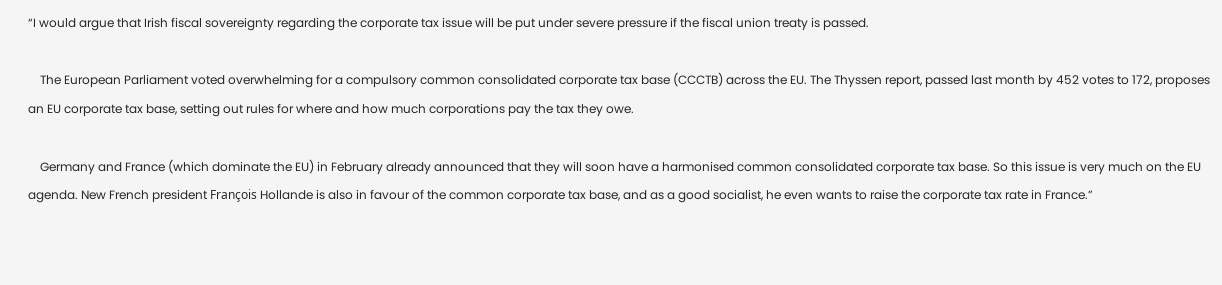“I would argue that Irish fiscal sovereignty regarding the corporate tax issue will be put under severe pressure if the fiscal union treaty is passed.

    The European Parliament voted overwhelming for a compulsory common consolidated corporate tax base (CCCTB) across the EU. The Thyssen report, passed last month by 452 votes to 172, proposes an EU corporate tax base, setting out rules for where and how much corporations pay the tax they owe.

    Germany and France (which dominate the EU) in February already announced that they will soon have a harmonised common consolidated corporate tax base. So this issue is very much on the EU agenda. New French president François Hollande is also in favour of the common corporate tax base, and as a good socialist, he even wants to raise the corporate tax rate in France.”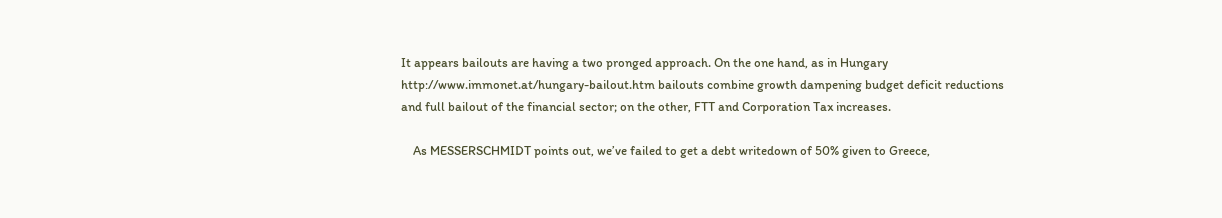It appears bailouts are having a two pronged approach. On the one hand, as in Hungary http://www.immonet.at/hungary-bailout.htm bailouts combine growth dampening budget deficit reductions and full bailout of the financial sector; on the other, FTT and Corporation Tax increases.

    As MESSERSCHMIDT points out, we’ve failed to get a debt writedown of 50% given to Greece,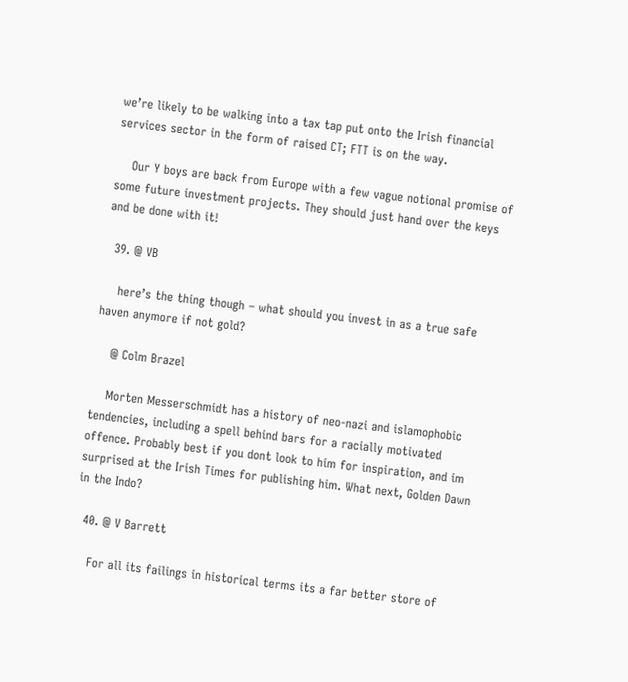we’re likely to be walking into a tax tap put onto the Irish financial services sector in the form of raised CT; FTT is on the way.

    Our Y boys are back from Europe with a few vague notional promise of some future investment projects. They should just hand over the keys and be done with it!

  39. @ VB

    here’s the thing though – what should you invest in as a true safe haven anymore if not gold?

    @ Colm Brazel

    Morten Messerschmidt has a history of neo-nazi and islamophobic tendencies, including a spell behind bars for a racially motivated offence. Probably best if you dont look to him for inspiration, and im surprised at the Irish Times for publishing him. What next, Golden Dawn in the Indo?

  40. @ V Barrett

    For all its failings in historical terms its a far better store of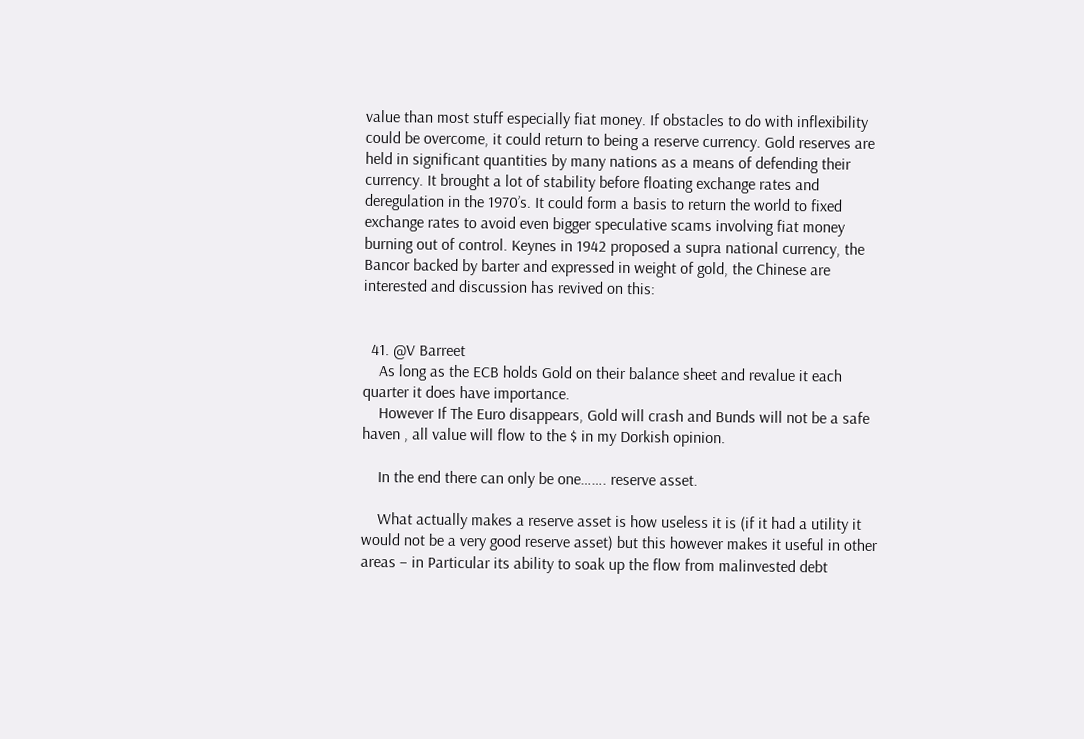value than most stuff especially fiat money. If obstacles to do with inflexibility could be overcome, it could return to being a reserve currency. Gold reserves are held in significant quantities by many nations as a means of defending their currency. It brought a lot of stability before floating exchange rates and deregulation in the 1970’s. It could form a basis to return the world to fixed exchange rates to avoid even bigger speculative scams involving fiat money burning out of control. Keynes in 1942 proposed a supra national currency, the Bancor backed by barter and expressed in weight of gold, the Chinese are interested and discussion has revived on this:


  41. @V Barreet
    As long as the ECB holds Gold on their balance sheet and revalue it each quarter it does have importance.
    However If The Euro disappears, Gold will crash and Bunds will not be a safe haven , all value will flow to the $ in my Dorkish opinion.

    In the end there can only be one……. reserve asset.

    What actually makes a reserve asset is how useless it is (if it had a utility it would not be a very good reserve asset) but this however makes it useful in other areas – in Particular its ability to soak up the flow from malinvested debt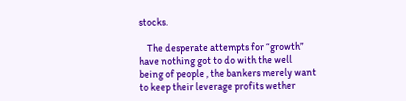stocks.

    The desperate attempts for “growth” have nothing got to do with the well being of people , the bankers merely want to keep their leverage profits wether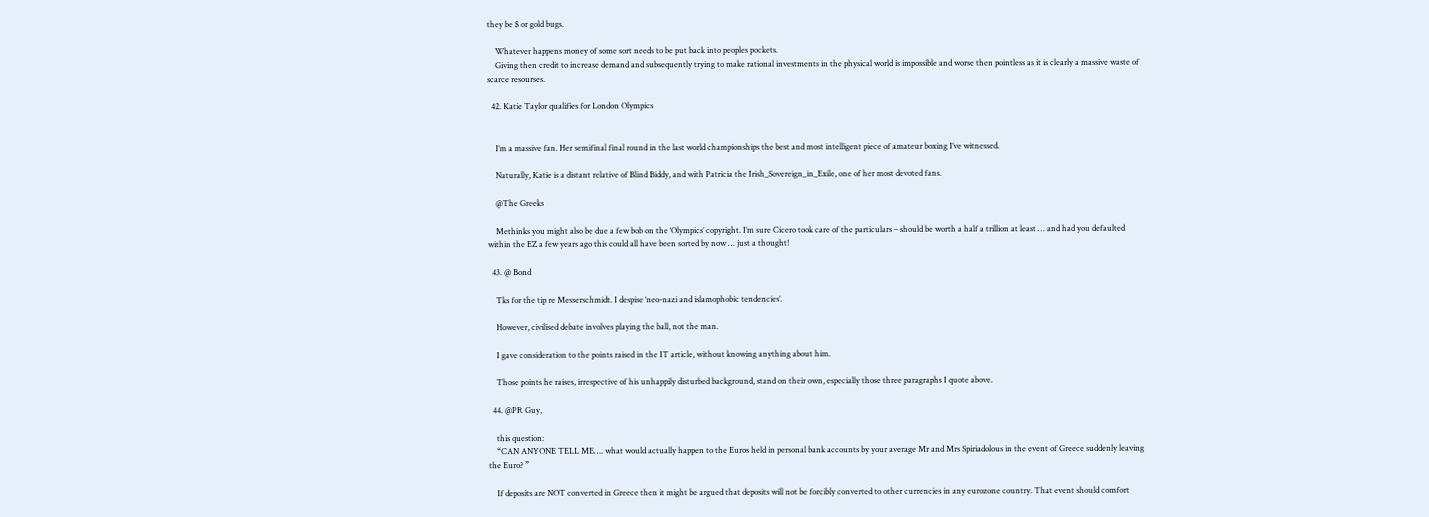they be $ or gold bugs.

    Whatever happens money of some sort needs to be put back into peoples pockets.
    Giving then credit to increase demand and subsequently trying to make rational investments in the physical world is impossible and worse then pointless as it is clearly a massive waste of scarce resourses.

  42. Katie Taylor qualifies for London Olympics


    I’m a massive fan. Her semifinal final round in the last world championships the best and most intelligent piece of amateur boxing I’ve witnessed.

    Naturally, Katie is a distant relative of Blind Biddy, and with Patricia the Irish_Sovereign_in_Exile, one of her most devoted fans.

    @The Greeks

    Methinks you might also be due a few bob on the ‘Olympics’ copyright. I’m sure Cicero took care of the particulars – should be worth a half a trillion at least … and had you defaulted within the EZ a few years ago this could all have been sorted by now … just a thought!

  43. @ Bond

    Tks for the tip re Messerschmidt. I despise ‘neo-nazi and islamophobic tendencies’.

    However, civilised debate involves playing the ball, not the man.

    I gave consideration to the points raised in the IT article, without knowing anything about him.

    Those points he raises, irrespective of his unhappily disturbed background, stand on their own, especially those three paragraphs I quote above.

  44. @PR Guy,

    this question:
    “CAN ANYONE TELL ME…. what would actually happen to the Euros held in personal bank accounts by your average Mr and Mrs Spiriadolous in the event of Greece suddenly leaving the Euro? ”

    If deposits are NOT converted in Greece then it might be argued that deposits will not be forcibly converted to other currencies in any eurozone country. That event should comfort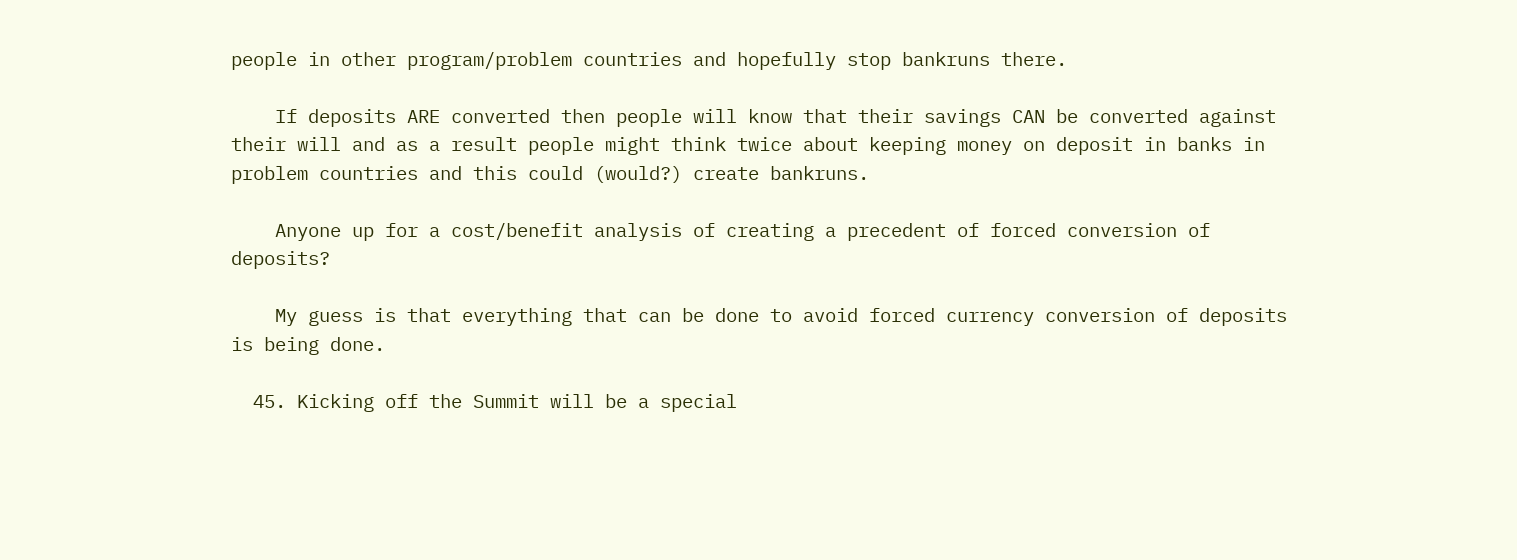people in other program/problem countries and hopefully stop bankruns there.

    If deposits ARE converted then people will know that their savings CAN be converted against their will and as a result people might think twice about keeping money on deposit in banks in problem countries and this could (would?) create bankruns.

    Anyone up for a cost/benefit analysis of creating a precedent of forced conversion of deposits?

    My guess is that everything that can be done to avoid forced currency conversion of deposits is being done.

  45. Kicking off the Summit will be a special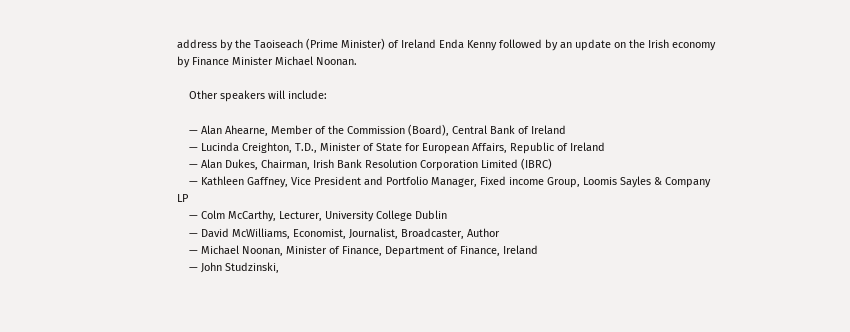address by the Taoiseach (Prime Minister) of Ireland Enda Kenny followed by an update on the Irish economy by Finance Minister Michael Noonan.

    Other speakers will include:

    — Alan Ahearne, Member of the Commission (Board), Central Bank of Ireland
    — Lucinda Creighton, T.D., Minister of State for European Affairs, Republic of Ireland
    — Alan Dukes, Chairman, Irish Bank Resolution Corporation Limited (IBRC)
    — Kathleen Gaffney, Vice President and Portfolio Manager, Fixed income Group, Loomis Sayles & Company LP
    — Colm McCarthy, Lecturer, University College Dublin
    — David McWilliams, Economist, Journalist, Broadcaster, Author
    — Michael Noonan, Minister of Finance, Department of Finance, Ireland
    — John Studzinski,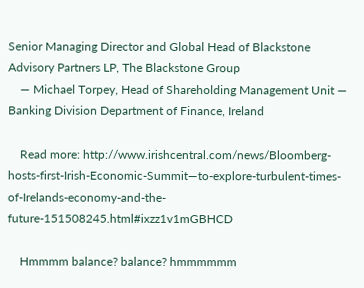Senior Managing Director and Global Head of Blackstone Advisory Partners LP, The Blackstone Group
    — Michael Torpey, Head of Shareholding Management Unit — Banking Division Department of Finance, Ireland

    Read more: http://www.irishcentral.com/news/Bloomberg-hosts-first-Irish-Economic-Summit—to-explore-turbulent-times-of-Irelands-economy-and-the-future-151508245.html#ixzz1v1mGBHCD

    Hmmmm balance? balance? hmmmmmm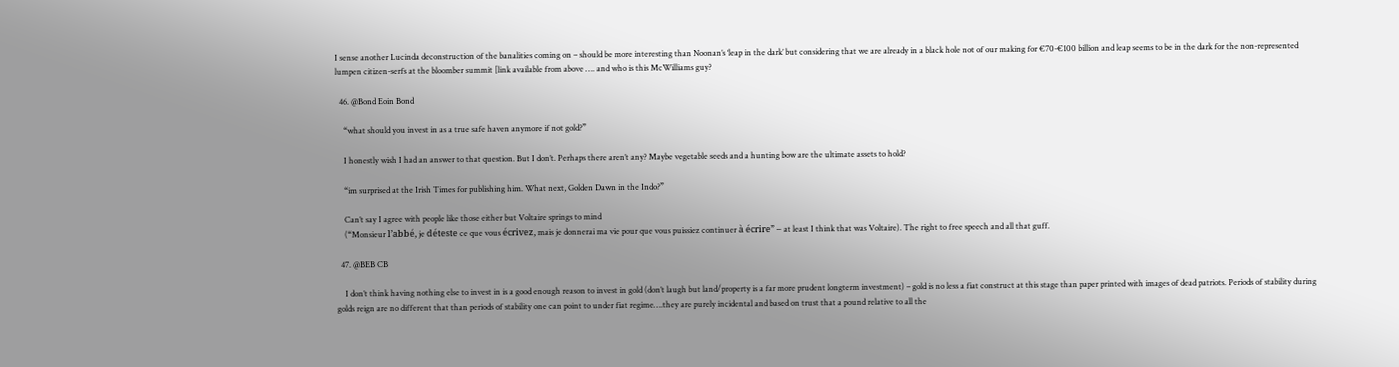I sense another Lucinda deconstruction of the banalities coming on – should be more interesting than Noonan’s ‘leap in the dark’ but considering that we are already in a black hole not of our making for €70-€100 billion and leap seems to be in the dark for the non-represented lumpen citizen-serfs at the bloomber summit [link available from above …. and who is this McWilliams guy?

  46. @Bond Eoin Bond

    “what should you invest in as a true safe haven anymore if not gold?”

    I honestly wish I had an answer to that question. But I don’t. Perhaps there aren’t any? Maybe vegetable seeds and a hunting bow are the ultimate assets to hold?

    “im surprised at the Irish Times for publishing him. What next, Golden Dawn in the Indo?”

    Can’t say I agree with people like those either but Voltaire springs to mind
    (“Monsieur l’abbé, je déteste ce que vous écrivez, mais je donnerai ma vie pour que vous puissiez continuer à écrire” – at least I think that was Voltaire). The right to free speech and all that guff.

  47. @BEB CB

    I don’t think having nothing else to invest in is a good enough reason to invest in gold (don’t laugh but land/property is a far more prudent longterm investment) – gold is no less a fiat construct at this stage than paper printed with images of dead patriots. Periods of stability during golds reign are no different that than periods of stability one can point to under fiat regime….they are purely incidental and based on trust that a pound relative to all the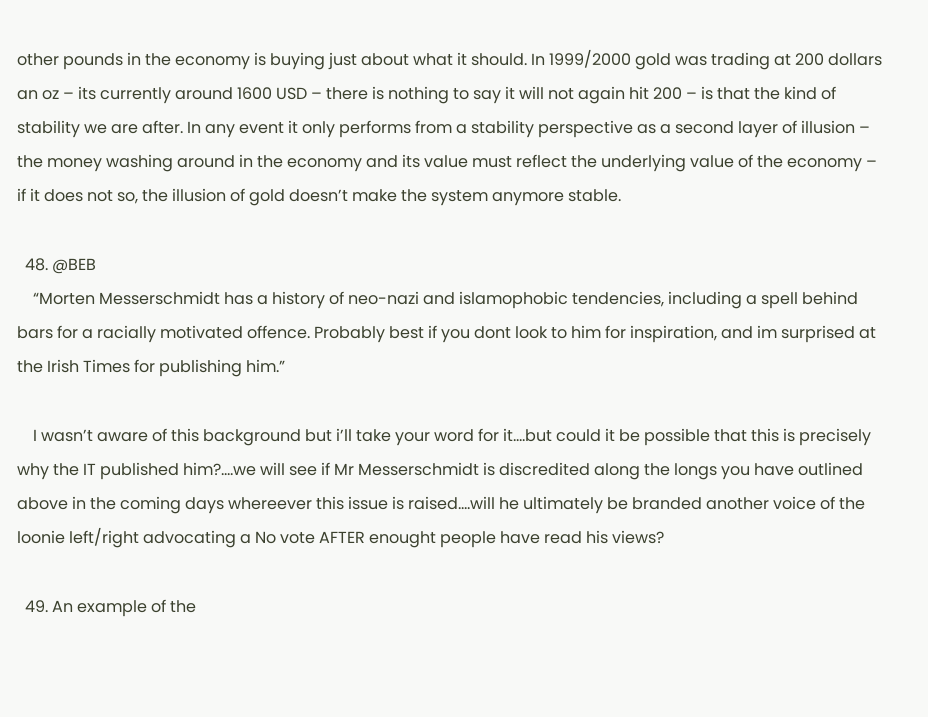other pounds in the economy is buying just about what it should. In 1999/2000 gold was trading at 200 dollars an oz – its currently around 1600 USD – there is nothing to say it will not again hit 200 – is that the kind of stability we are after. In any event it only performs from a stability perspective as a second layer of illusion – the money washing around in the economy and its value must reflect the underlying value of the economy – if it does not so, the illusion of gold doesn’t make the system anymore stable.

  48. @BEB
    “Morten Messerschmidt has a history of neo-nazi and islamophobic tendencies, including a spell behind bars for a racially motivated offence. Probably best if you dont look to him for inspiration, and im surprised at the Irish Times for publishing him.”

    I wasn’t aware of this background but i’ll take your word for it….but could it be possible that this is precisely why the IT published him?….we will see if Mr Messerschmidt is discredited along the longs you have outlined above in the coming days whereever this issue is raised….will he ultimately be branded another voice of the loonie left/right advocating a No vote AFTER enought people have read his views?

  49. An example of the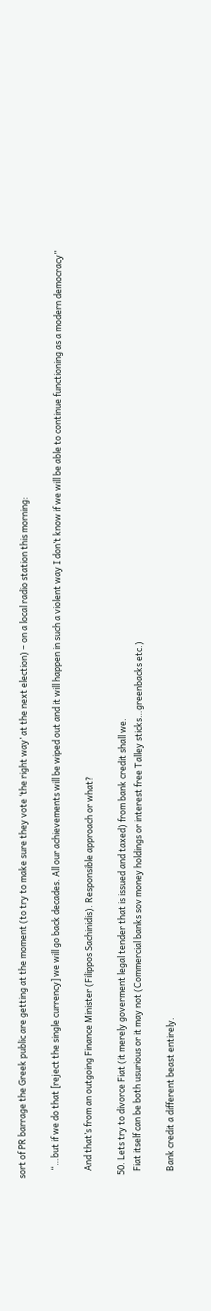sort of PR barrage the Greek public are getting at the moment (to try to make sure they vote ‘the right way’ at the next election) – on a local radio station this morning:

    “…but if we do that [reject the single currency] we will go back decades. All our achievements will be wiped out and it will happen in such a violent way I don’t know if we will be able to continue functioning as a modern democracy”

    And that’s from an outgoing Finance Minister (Filippos Sachinidis). Responsible approach or what?

  50. Lets try to divorce Fiat (it merely goverment legal tender that is issued and taxed) from bank credit shall we.
    Fiat itself can be both usurious or it may not (Commercial banks sov money holdings or interest free Talley sticks…greenbacks etc.)

    Bank credit a different beast entirely.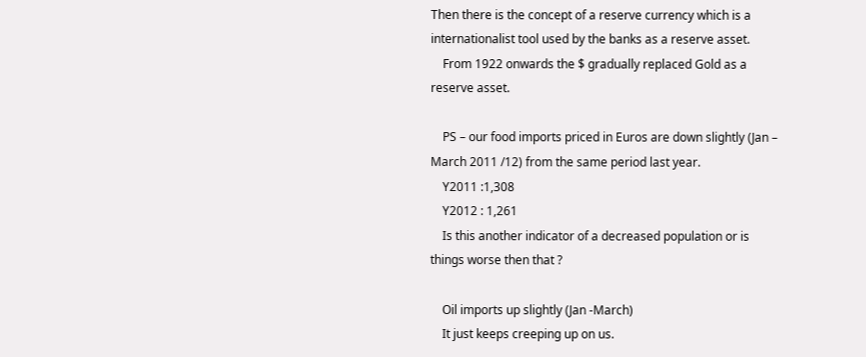Then there is the concept of a reserve currency which is a internationalist tool used by the banks as a reserve asset.
    From 1922 onwards the $ gradually replaced Gold as a reserve asset.

    PS – our food imports priced in Euros are down slightly (Jan – March 2011 /12) from the same period last year.
    Y2011 :1,308
    Y2012 : 1,261
    Is this another indicator of a decreased population or is things worse then that ?

    Oil imports up slightly (Jan -March)
    It just keeps creeping up on us.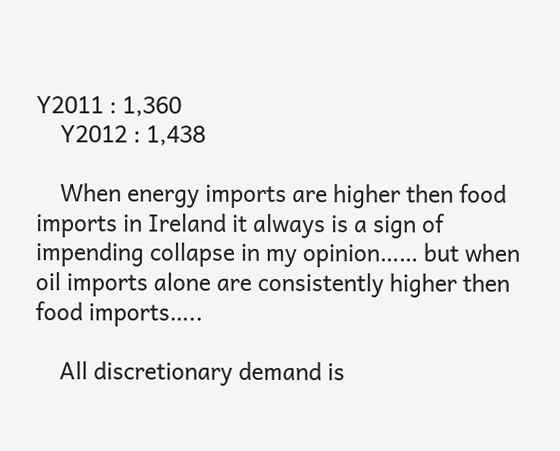Y2011 : 1,360
    Y2012 : 1,438

    When energy imports are higher then food imports in Ireland it always is a sign of impending collapse in my opinion…… but when oil imports alone are consistently higher then food imports…..

    All discretionary demand is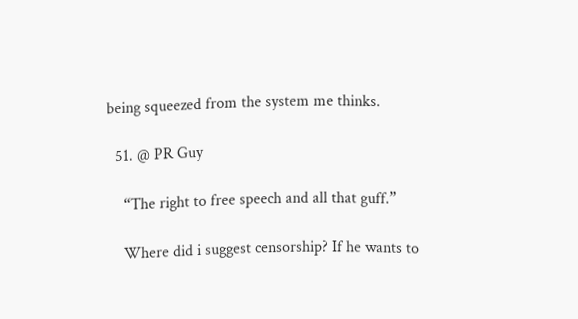being squeezed from the system me thinks.

  51. @ PR Guy

    “The right to free speech and all that guff.”

    Where did i suggest censorship? If he wants to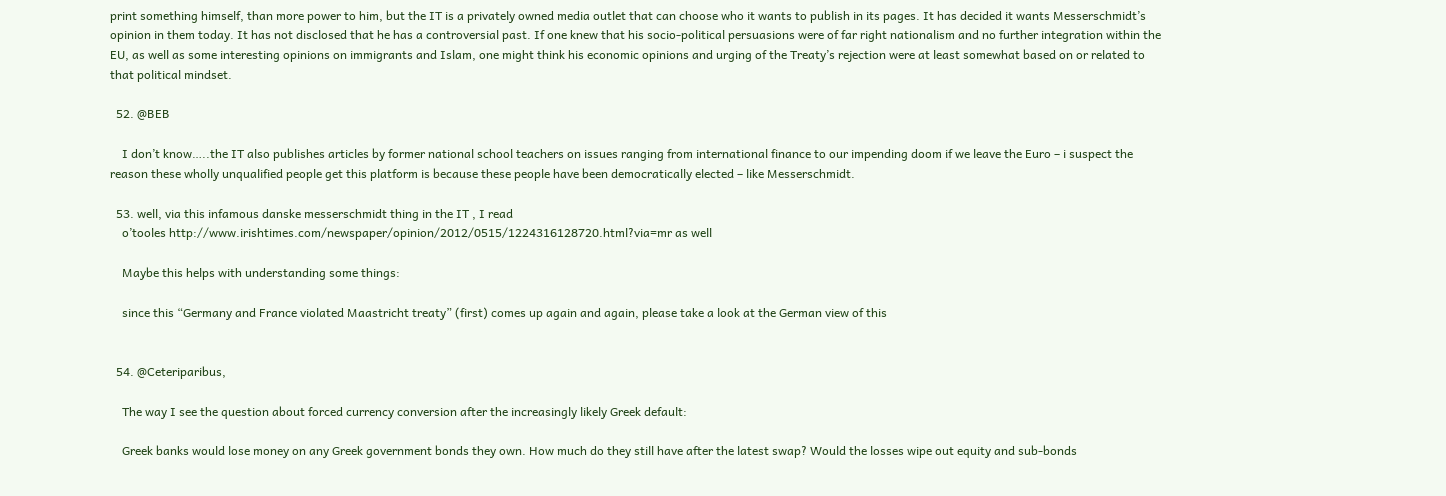print something himself, than more power to him, but the IT is a privately owned media outlet that can choose who it wants to publish in its pages. It has decided it wants Messerschmidt’s opinion in them today. It has not disclosed that he has a controversial past. If one knew that his socio-political persuasions were of far right nationalism and no further integration within the EU, as well as some interesting opinions on immigrants and Islam, one might think his economic opinions and urging of the Treaty’s rejection were at least somewhat based on or related to that political mindset.

  52. @BEB

    I don’t know…..the IT also publishes articles by former national school teachers on issues ranging from international finance to our impending doom if we leave the Euro – i suspect the reason these wholly unqualified people get this platform is because these people have been democratically elected – like Messerschmidt.

  53. well, via this infamous danske messerschmidt thing in the IT , I read
    o’tooles http://www.irishtimes.com/newspaper/opinion/2012/0515/1224316128720.html?via=mr as well

    Maybe this helps with understanding some things:

    since this “Germany and France violated Maastricht treaty” (first) comes up again and again, please take a look at the German view of this


  54. @Ceteriparibus,

    The way I see the question about forced currency conversion after the increasingly likely Greek default:

    Greek banks would lose money on any Greek government bonds they own. How much do they still have after the latest swap? Would the losses wipe out equity and sub-bonds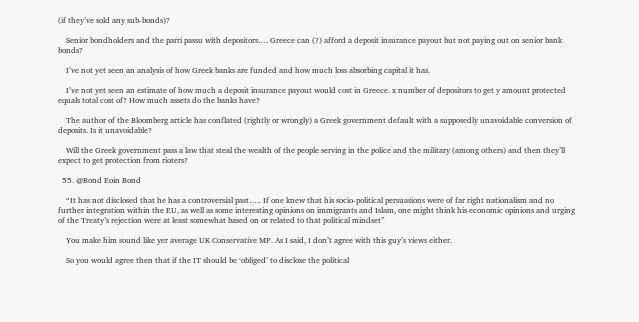(if they’ve sold any sub-bonds)?

    Senior bondholders and the parri passu with depositors…. Greece can (?) afford a deposit insurance payout but not paying out on senior bank bonds?

    I’ve not yet seen an analysis of how Greek banks are funded and how much loss absorbing capital it has.

    I’ve not yet seen an estimate of how much a deposit insurance payout would cost in Greece. x number of depositors to get y amount protected equals total cost of? How much assets do the banks have?

    The author of the Bloomberg article has conflated (rightly or wrongly) a Greek government default with a supposedly unavoidable conversion of deposits. Is it unavoidable?

    Will the Greek government pass a law that steal the wealth of the people serving in the police and the military (among others) and then they’ll expect to get protection from rioters?

  55. @Bond Eoin Bond

    “It has not disclosed that he has a controversial past….. If one knew that his socio-political persuasions were of far right nationalism and no further integration within the EU, as well as some interesting opinions on immigrants and Islam, one might think his economic opinions and urging of the Treaty’s rejection were at least somewhat based on or related to that political mindset”

    You make him sound like yer average UK Conservative MP. As I said, I don’t agree with this guy’s views either.

    So you would agree then that if the IT should be ‘obliged’ to disclose the political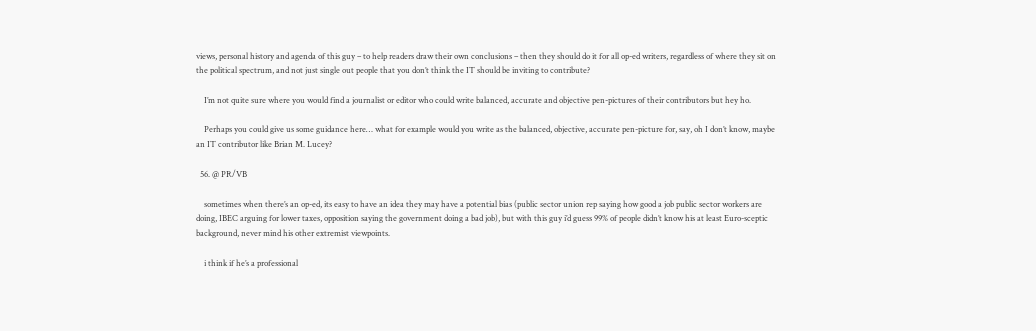views, personal history and agenda of this guy – to help readers draw their own conclusions – then they should do it for all op-ed writers, regardless of where they sit on the political spectrum, and not just single out people that you don’t think the IT should be inviting to contribute?

    I’m not quite sure where you would find a journalist or editor who could write balanced, accurate and objective pen-pictures of their contributors but hey ho.

    Perhaps you could give us some guidance here… what for example would you write as the balanced, objective, accurate pen-picture for, say, oh I don’t know, maybe an IT contributor like Brian M. Lucey?

  56. @ PR/VB

    sometimes when there’s an op-ed, its easy to have an idea they may have a potential bias (public sector union rep saying how good a job public sector workers are doing, IBEC arguing for lower taxes, opposition saying the government doing a bad job), but with this guy i’d guess 99% of people didn’t know his at least Euro-sceptic background, never mind his other extremist viewpoints.

    i think if he’s a professional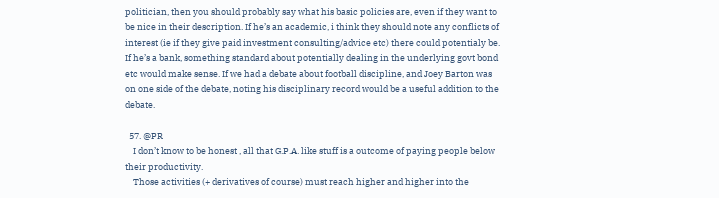politician, then you should probably say what his basic policies are, even if they want to be nice in their description. If he’s an academic, i think they should note any conflicts of interest (ie if they give paid investment consulting/advice etc) there could potentialy be. If he’s a bank, something standard about potentially dealing in the underlying govt bond etc would make sense. If we had a debate about football discipline, and Joey Barton was on one side of the debate, noting his disciplinary record would be a useful addition to the debate.

  57. @PR
    I don’t know to be honest , all that G.P.A. like stuff is a outcome of paying people below their productivity.
    Those activities (+ derivatives of course) must reach higher and higher into the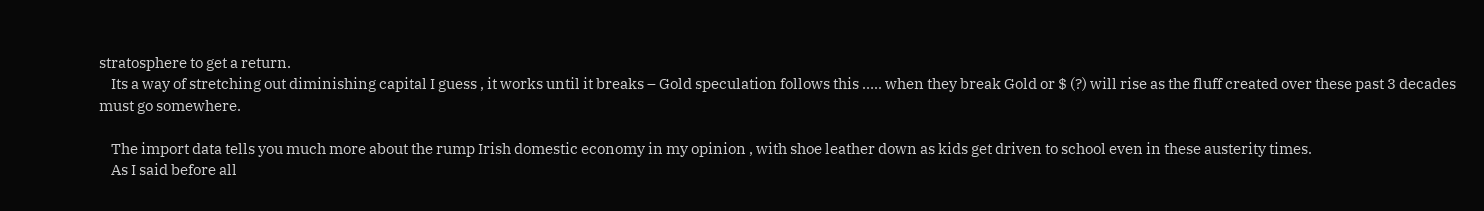stratosphere to get a return.
    Its a way of stretching out diminishing capital I guess , it works until it breaks – Gold speculation follows this ….. when they break Gold or $ (?) will rise as the fluff created over these past 3 decades must go somewhere.

    The import data tells you much more about the rump Irish domestic economy in my opinion , with shoe leather down as kids get driven to school even in these austerity times.
    As I said before all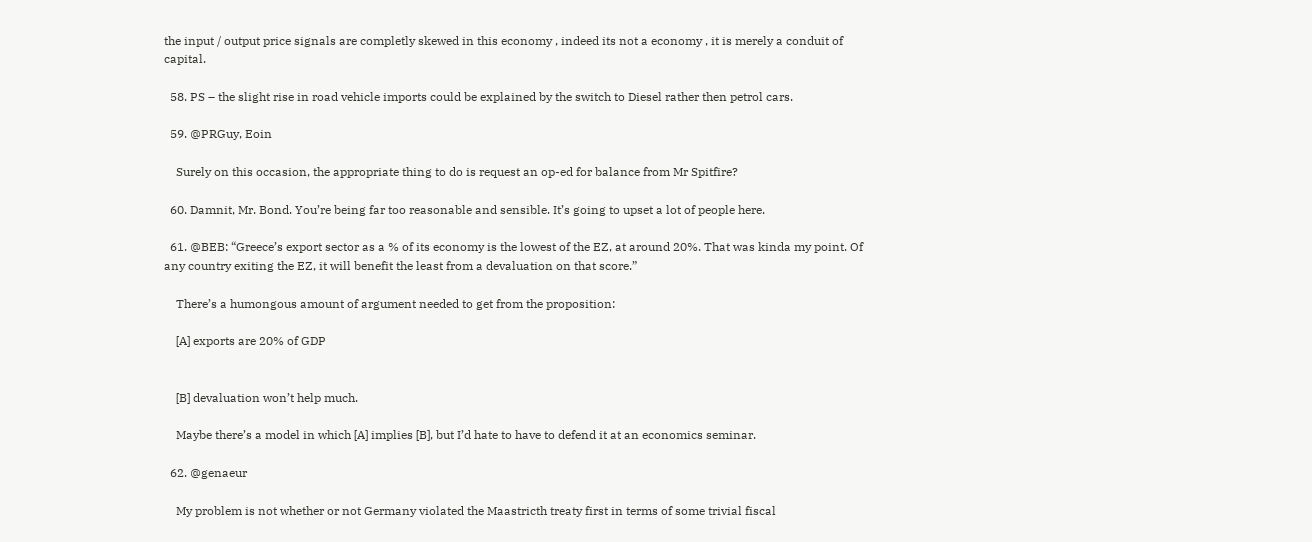the input / output price signals are completly skewed in this economy , indeed its not a economy , it is merely a conduit of capital.

  58. PS – the slight rise in road vehicle imports could be explained by the switch to Diesel rather then petrol cars.

  59. @PRGuy, Eoin

    Surely on this occasion, the appropriate thing to do is request an op-ed for balance from Mr Spitfire?

  60. Damnit, Mr. Bond. You’re being far too reasonable and sensible. It’s going to upset a lot of people here.

  61. @BEB: “Greece’s export sector as a % of its economy is the lowest of the EZ, at around 20%. That was kinda my point. Of any country exiting the EZ, it will benefit the least from a devaluation on that score.”

    There’s a humongous amount of argument needed to get from the proposition:

    [A] exports are 20% of GDP


    [B] devaluation won’t help much.

    Maybe there’s a model in which [A] implies [B], but I’d hate to have to defend it at an economics seminar.

  62. @genaeur

    My problem is not whether or not Germany violated the Maastricth treaty first in terms of some trivial fiscal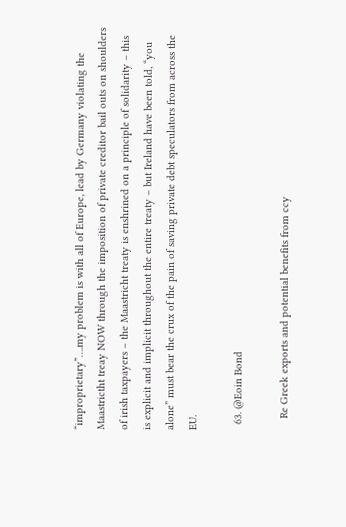“improprietary”….my problem is with all of Europe, lead by Germany violating the Maastrictht treay NOW through the imposition of private creditor bail outs on shoulders of irish taxpayers – the Maastricht treaty is enshrined on a principle of solidarity – this is explicit and implicit throughout the entire treaty – but Ireland have been told, “you alone” must bear the crux of the pain of saving private debt speculators from across the EU.

  63. @Eoin Bond

    Re Greek exports and potential benefits from ccy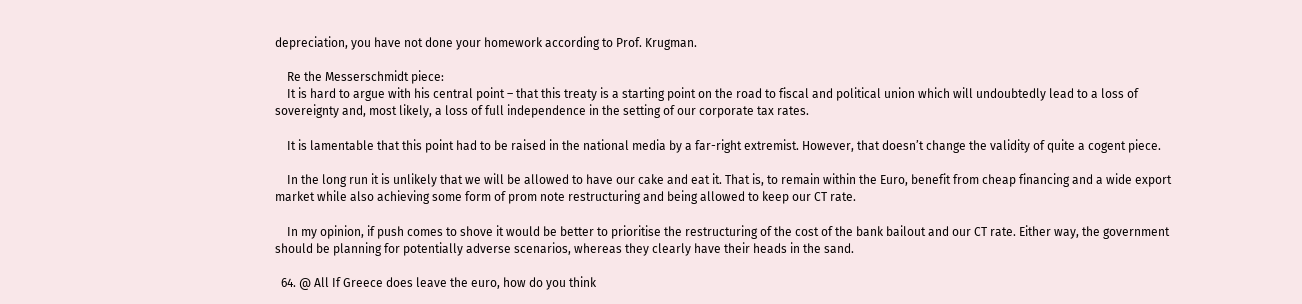depreciation, you have not done your homework according to Prof. Krugman.

    Re the Messerschmidt piece:
    It is hard to argue with his central point – that this treaty is a starting point on the road to fiscal and political union which will undoubtedly lead to a loss of sovereignty and, most likely, a loss of full independence in the setting of our corporate tax rates.

    It is lamentable that this point had to be raised in the national media by a far-right extremist. However, that doesn’t change the validity of quite a cogent piece.

    In the long run it is unlikely that we will be allowed to have our cake and eat it. That is, to remain within the Euro, benefit from cheap financing and a wide export market while also achieving some form of prom note restructuring and being allowed to keep our CT rate.

    In my opinion, if push comes to shove it would be better to prioritise the restructuring of the cost of the bank bailout and our CT rate. Either way, the government should be planning for potentially adverse scenarios, whereas they clearly have their heads in the sand.

  64. @ All If Greece does leave the euro, how do you think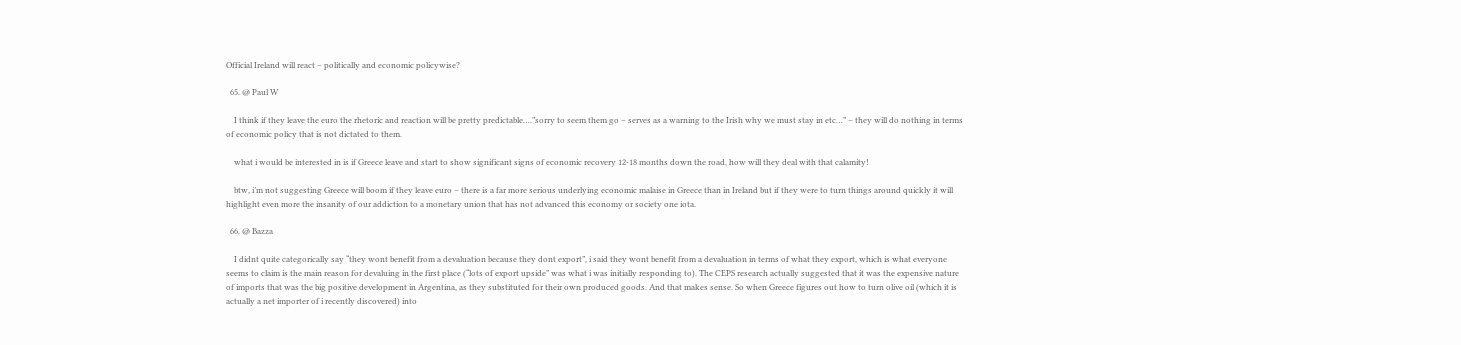Official Ireland will react – politically and economic policywise?

  65. @ Paul W

    I think if they leave the euro the rhetoric and reaction will be pretty predictable….”sorry to seem them go – serves as a warning to the Irish why we must stay in etc…” – they will do nothing in terms of economic policy that is not dictated to them.

    what i would be interested in is if Greece leave and start to show significant signs of economic recovery 12-18 months down the road, how will they deal with that calamity!

    btw, i’m not suggesting Greece will boom if they leave euro – there is a far more serious underlying economic malaise in Greece than in Ireland but if they were to turn things around quickly it will highlight even more the insanity of our addiction to a monetary union that has not advanced this economy or society one iota.

  66. @ Bazza

    I didnt quite categorically say “they wont benefit from a devaluation because they dont export”, i said they wont benefit from a devaluation in terms of what they export, which is what everyone seems to claim is the main reason for devaluing in the first place (“lots of export upside” was what i was initially responding to). The CEPS research actually suggested that it was the expensive nature of imports that was the big positive development in Argentina, as they substituted for their own produced goods. And that makes sense. So when Greece figures out how to turn olive oil (which it is actually a net importer of i recently discovered) into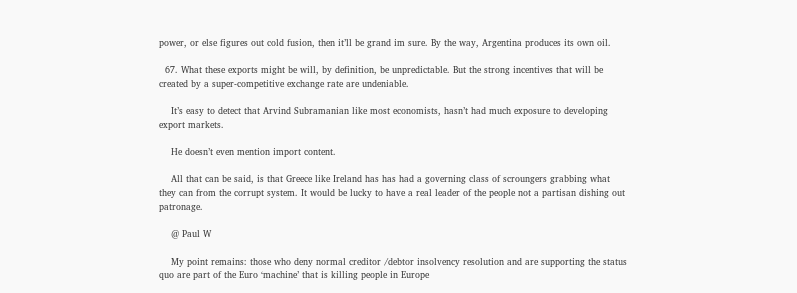power, or else figures out cold fusion, then it’ll be grand im sure. By the way, Argentina produces its own oil.

  67. What these exports might be will, by definition, be unpredictable. But the strong incentives that will be created by a super-competitive exchange rate are undeniable.

    It’s easy to detect that Arvind Subramanian like most economists, hasn’t had much exposure to developing export markets.

    He doesn’t even mention import content.

    All that can be said, is that Greece like Ireland has has had a governing class of scroungers grabbing what they can from the corrupt system. It would be lucky to have a real leader of the people not a partisan dishing out patronage.

    @ Paul W

    My point remains: those who deny normal creditor /debtor insolvency resolution and are supporting the status quo are part of the Euro ‘machine’ that is killing people in Europe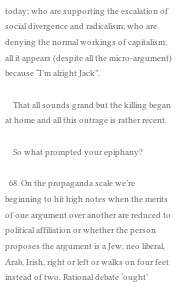today; who are supporting the escalation of social divergence and radicalism; who are denying the normal workings of capitalism; all it appears (despite all the micro-argument) because “I’m alright Jack”.

    That all sounds grand but the killing began at home and all this outrage is rather recent.

    So what prompted your epiphany?

  68. On the propaganda scale we’re beginning to hit high notes when the merits of one argument over another are reduced to political affiliation or whether the person proposes the argument is a Jew, neo liberal, Arab, Irish, right or left or walks on four feet instead of two. Rational debate ‘ought’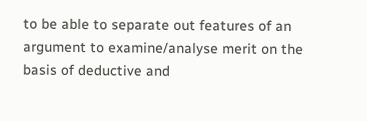to be able to separate out features of an argument to examine/analyse merit on the basis of deductive and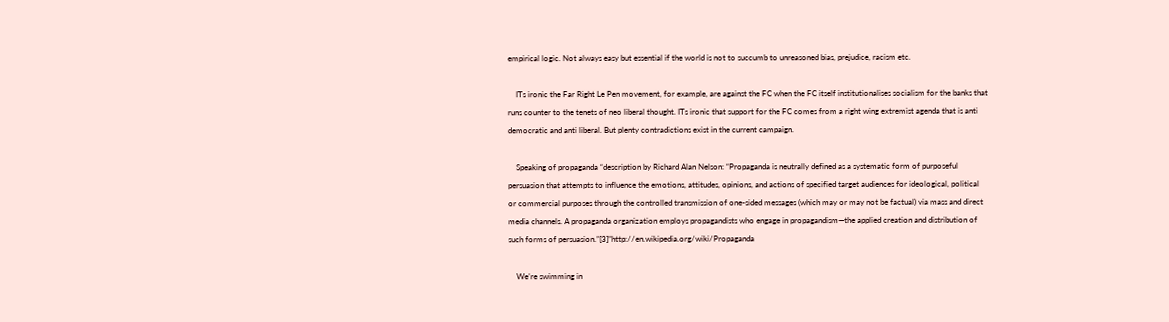empirical logic. Not always easy but essential if the world is not to succumb to unreasoned bias, prejudice, racism etc.

    ITs ironic the Far Right Le Pen movement, for example, are against the FC when the FC itself institutionalises socialism for the banks that runs counter to the tenets of neo liberal thought. ITs ironic that support for the FC comes from a right wing extremist agenda that is anti democratic and anti liberal. But plenty contradictions exist in the current campaign.

    Speaking of propaganda “description by Richard Alan Nelson: “Propaganda is neutrally defined as a systematic form of purposeful persuasion that attempts to influence the emotions, attitudes, opinions, and actions of specified target audiences for ideological, political or commercial purposes through the controlled transmission of one-sided messages (which may or may not be factual) via mass and direct media channels. A propaganda organization employs propagandists who engage in propagandism—the applied creation and distribution of such forms of persuasion.”[3]”http://en.wikipedia.org/wiki/Propaganda

    We’re swimming in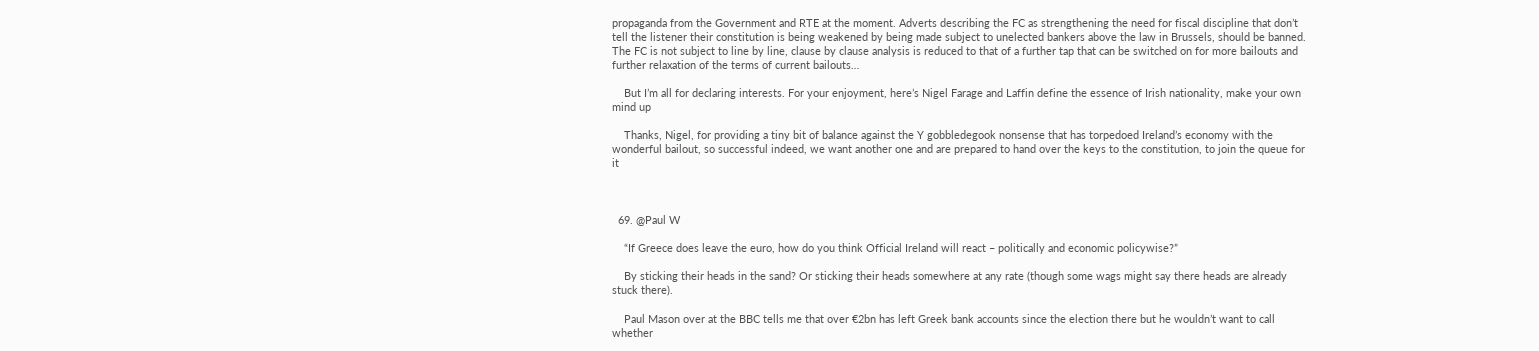propaganda from the Government and RTE at the moment. Adverts describing the FC as strengthening the need for fiscal discipline that don’t tell the listener their constitution is being weakened by being made subject to unelected bankers above the law in Brussels, should be banned. The FC is not subject to line by line, clause by clause analysis is reduced to that of a further tap that can be switched on for more bailouts and further relaxation of the terms of current bailouts…

    But I’m all for declaring interests. For your enjoyment, here’s Nigel Farage and Laffin define the essence of Irish nationality, make your own mind up

    Thanks, Nigel, for providing a tiny bit of balance against the Y gobbledegook nonsense that has torpedoed Ireland’s economy with the wonderful bailout, so successful indeed, we want another one and are prepared to hand over the keys to the constitution, to join the queue for it



  69. @Paul W

    “If Greece does leave the euro, how do you think Official Ireland will react – politically and economic policywise?”

    By sticking their heads in the sand? Or sticking their heads somewhere at any rate (though some wags might say there heads are already stuck there).

    Paul Mason over at the BBC tells me that over €2bn has left Greek bank accounts since the election there but he wouldn’t want to call whether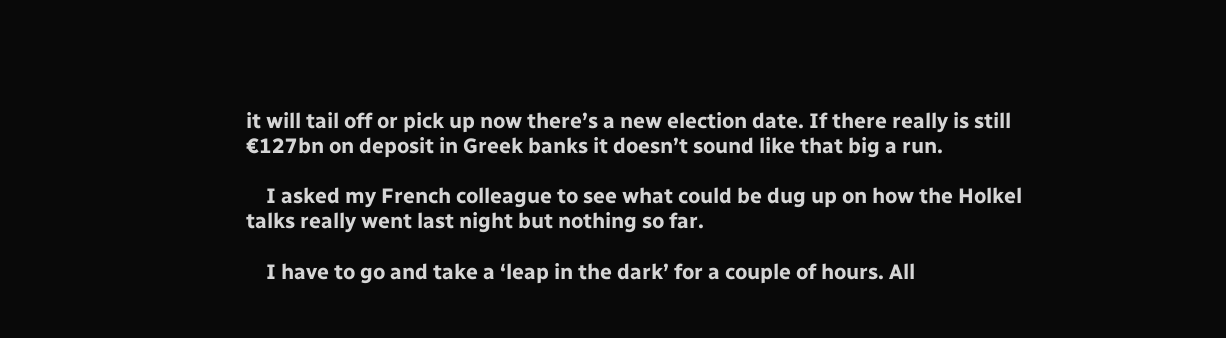it will tail off or pick up now there’s a new election date. If there really is still €127bn on deposit in Greek banks it doesn’t sound like that big a run.

    I asked my French colleague to see what could be dug up on how the Holkel talks really went last night but nothing so far.

    I have to go and take a ‘leap in the dark’ for a couple of hours. All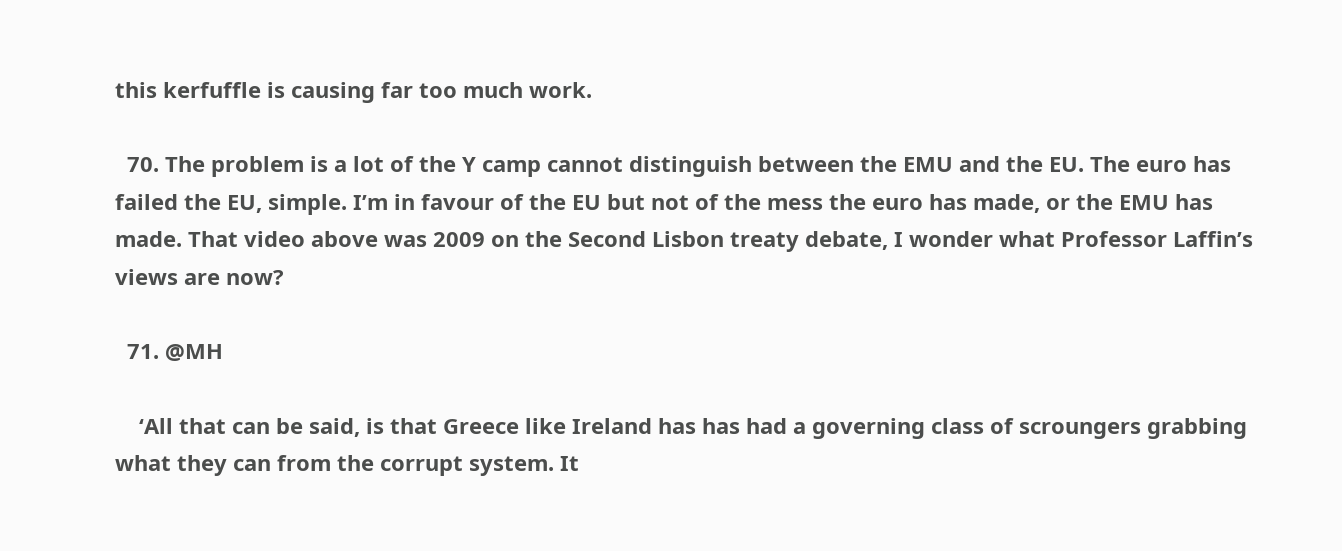this kerfuffle is causing far too much work.

  70. The problem is a lot of the Y camp cannot distinguish between the EMU and the EU. The euro has failed the EU, simple. I’m in favour of the EU but not of the mess the euro has made, or the EMU has made. That video above was 2009 on the Second Lisbon treaty debate, I wonder what Professor Laffin’s views are now?

  71. @MH

    ‘All that can be said, is that Greece like Ireland has has had a governing class of scroungers grabbing what they can from the corrupt system. It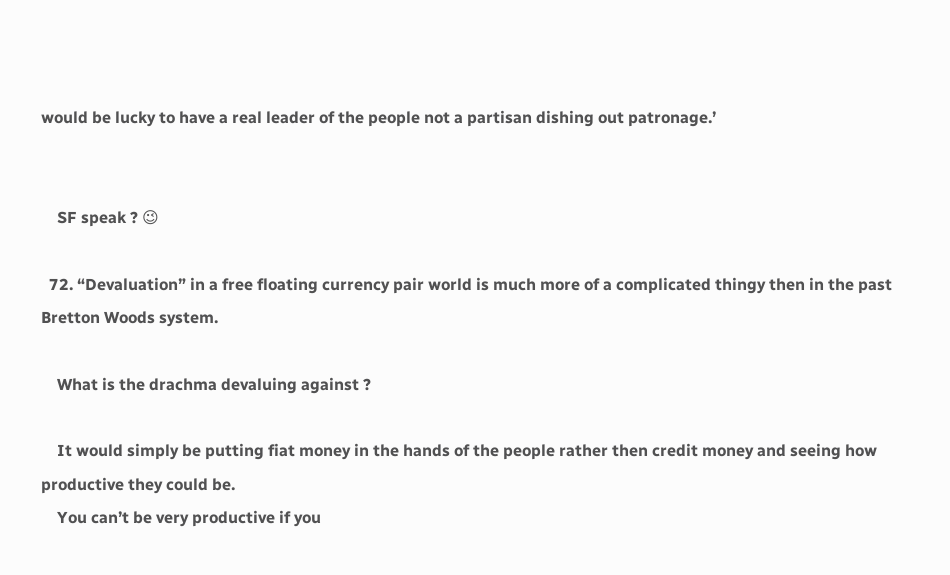would be lucky to have a real leader of the people not a partisan dishing out patronage.’


    SF speak ? 😉

  72. “Devaluation” in a free floating currency pair world is much more of a complicated thingy then in the past Bretton Woods system.

    What is the drachma devaluing against ?

    It would simply be putting fiat money in the hands of the people rather then credit money and seeing how productive they could be.
    You can’t be very productive if you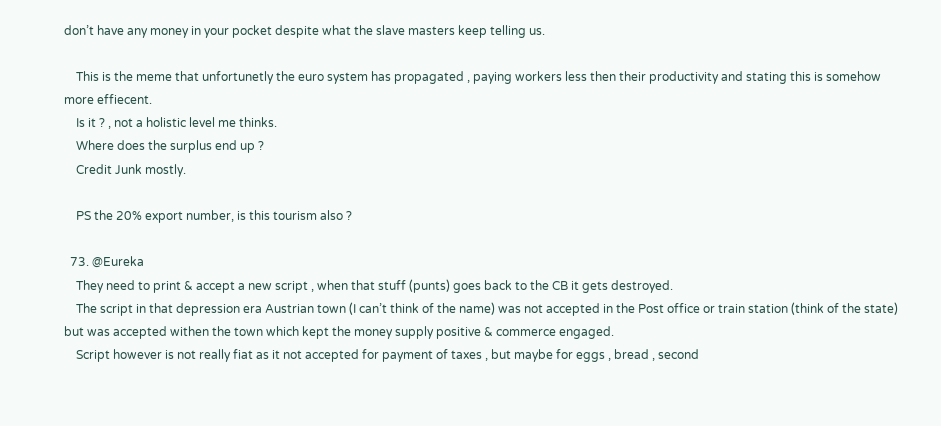don’t have any money in your pocket despite what the slave masters keep telling us.

    This is the meme that unfortunetly the euro system has propagated , paying workers less then their productivity and stating this is somehow more effiecent.
    Is it ? , not a holistic level me thinks.
    Where does the surplus end up ?
    Credit Junk mostly.

    PS the 20% export number, is this tourism also ?

  73. @Eureka
    They need to print & accept a new script , when that stuff (punts) goes back to the CB it gets destroyed.
    The script in that depression era Austrian town (I can’t think of the name) was not accepted in the Post office or train station (think of the state) but was accepted withen the town which kept the money supply positive & commerce engaged.
    Script however is not really fiat as it not accepted for payment of taxes , but maybe for eggs , bread , second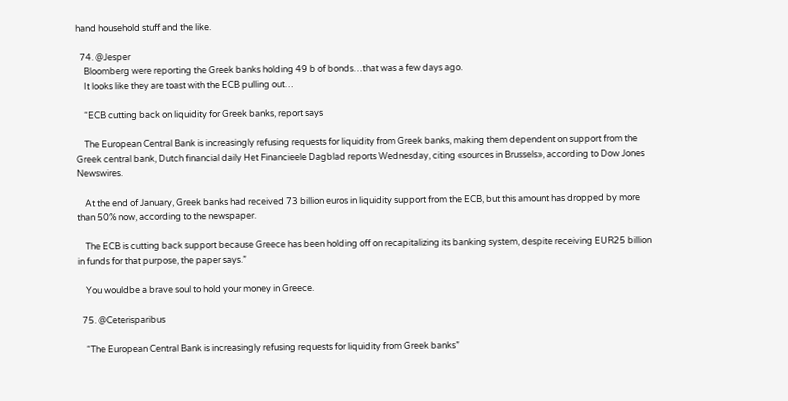hand household stuff and the like.

  74. @Jesper
    Bloomberg were reporting the Greek banks holding 49 b of bonds…that was a few days ago.
    It looks like they are toast with the ECB pulling out…

    “ECB cutting back on liquidity for Greek banks, report says

    The European Central Bank is increasingly refusing requests for liquidity from Greek banks, making them dependent on support from the Greek central bank, Dutch financial daily Het Financieele Dagblad reports Wednesday, citing «sources in Brussels», according to Dow Jones Newswires.

    At the end of January, Greek banks had received 73 billion euros in liquidity support from the ECB, but this amount has dropped by more than 50% now, according to the newspaper.

    The ECB is cutting back support because Greece has been holding off on recapitalizing its banking system, despite receiving EUR25 billion in funds for that purpose, the paper says.”

    You wouldbe a brave soul to hold your money in Greece.

  75. @Ceterisparibus

    “The European Central Bank is increasingly refusing requests for liquidity from Greek banks”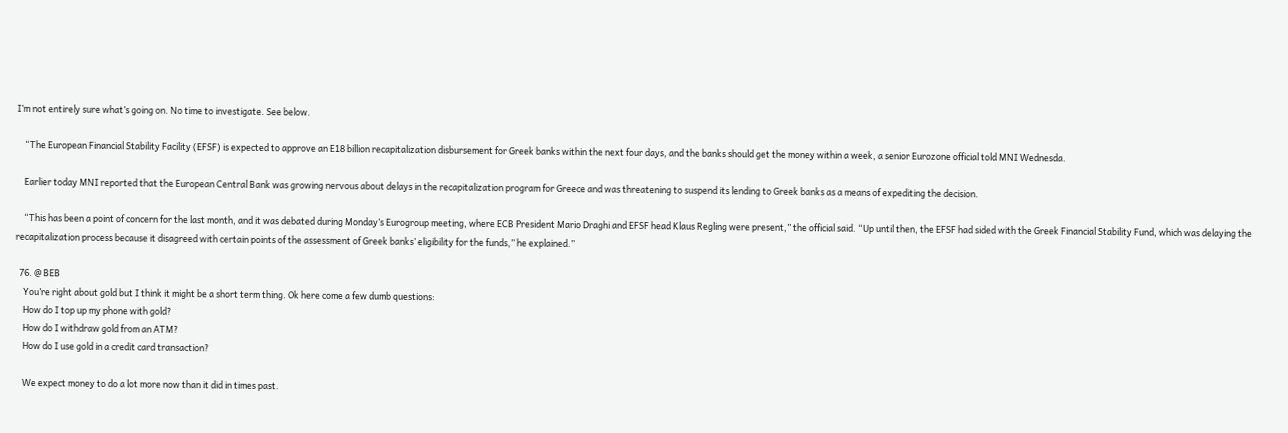I’m not entirely sure what’s going on. No time to investigate. See below.

    “The European Financial Stability Facility (EFSF) is expected to approve an E18 billion recapitalization disbursement for Greek banks within the next four days, and the banks should get the money within a week, a senior Eurozone official told MNI Wednesda.

    Earlier today MNI reported that the European Central Bank was growing nervous about delays in the recapitalization program for Greece and was threatening to suspend its lending to Greek banks as a means of expediting the decision.

    “This has been a point of concern for the last month, and it was debated during Monday’s Eurogroup meeting, where ECB President Mario Draghi and EFSF head Klaus Regling were present,” the official said. “Up until then, the EFSF had sided with the Greek Financial Stability Fund, which was delaying the recapitalization process because it disagreed with certain points of the assessment of Greek banks’ eligibility for the funds,” he explained.”

  76. @ BEB
    You’re right about gold but I think it might be a short term thing. Ok here come a few dumb questions:
    How do I top up my phone with gold?
    How do I withdraw gold from an ATM?
    How do I use gold in a credit card transaction?

    We expect money to do a lot more now than it did in times past.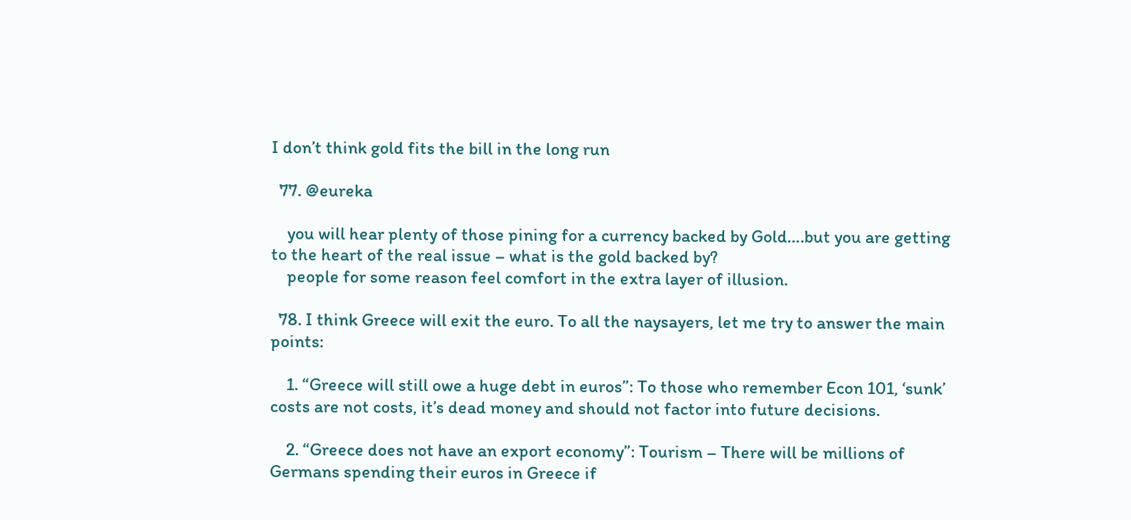I don’t think gold fits the bill in the long run

  77. @eureka

    you will hear plenty of those pining for a currency backed by Gold….but you are getting to the heart of the real issue – what is the gold backed by?
    people for some reason feel comfort in the extra layer of illusion.

  78. I think Greece will exit the euro. To all the naysayers, let me try to answer the main points:

    1. “Greece will still owe a huge debt in euros”: To those who remember Econ 101, ‘sunk’ costs are not costs, it’s dead money and should not factor into future decisions.

    2. “Greece does not have an export economy”: Tourism – There will be millions of Germans spending their euros in Greece if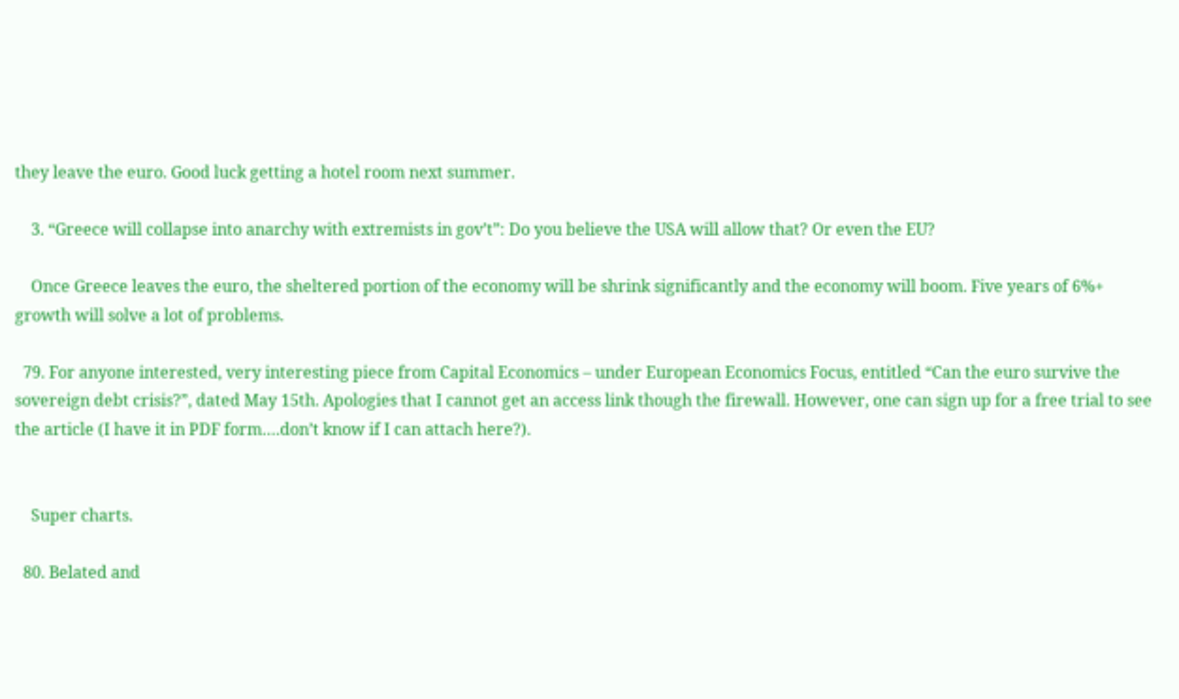they leave the euro. Good luck getting a hotel room next summer.

    3. “Greece will collapse into anarchy with extremists in gov’t”: Do you believe the USA will allow that? Or even the EU?

    Once Greece leaves the euro, the sheltered portion of the economy will be shrink significantly and the economy will boom. Five years of 6%+ growth will solve a lot of problems.

  79. For anyone interested, very interesting piece from Capital Economics – under European Economics Focus, entitled “Can the euro survive the sovereign debt crisis?”, dated May 15th. Apologies that I cannot get an access link though the firewall. However, one can sign up for a free trial to see the article (I have it in PDF form….don’t know if I can attach here?).


    Super charts.

  80. Belated and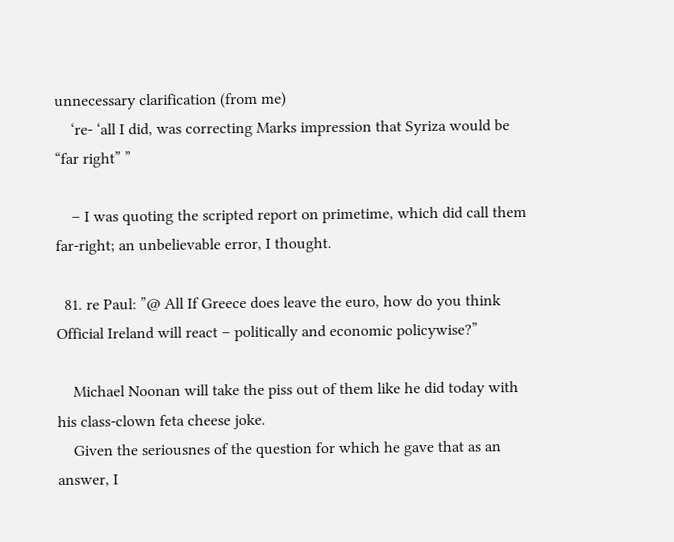unnecessary clarification (from me)
    ‘re- ‘all I did, was correcting Marks impression that Syriza would be “far right” ”

    – I was quoting the scripted report on primetime, which did call them far-right; an unbelievable error, I thought.

  81. re Paul: ”@ All If Greece does leave the euro, how do you think Official Ireland will react – politically and economic policywise?”

    Michael Noonan will take the piss out of them like he did today with his class-clown feta cheese joke.
    Given the seriousnes of the question for which he gave that as an answer, I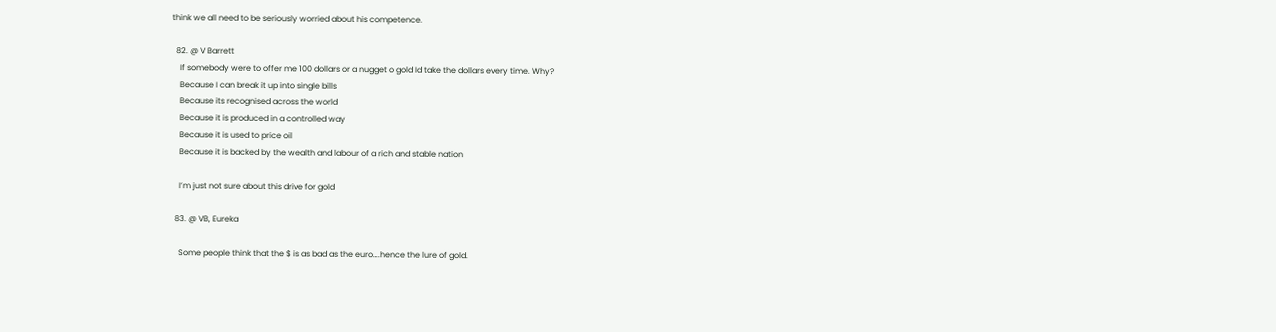think we all need to be seriously worried about his competence.

  82. @ V Barrett
    If somebody were to offer me 100 dollars or a nugget o gold Id take the dollars every time. Why?
    Because I can break it up into single bills
    Because its recognised across the world
    Because it is produced in a controlled way
    Because it is used to price oil
    Because it is backed by the wealth and labour of a rich and stable nation

    I’m just not sure about this drive for gold

  83. @ VB, Eureka

    Some people think that the $ is as bad as the euro….hence the lure of gold.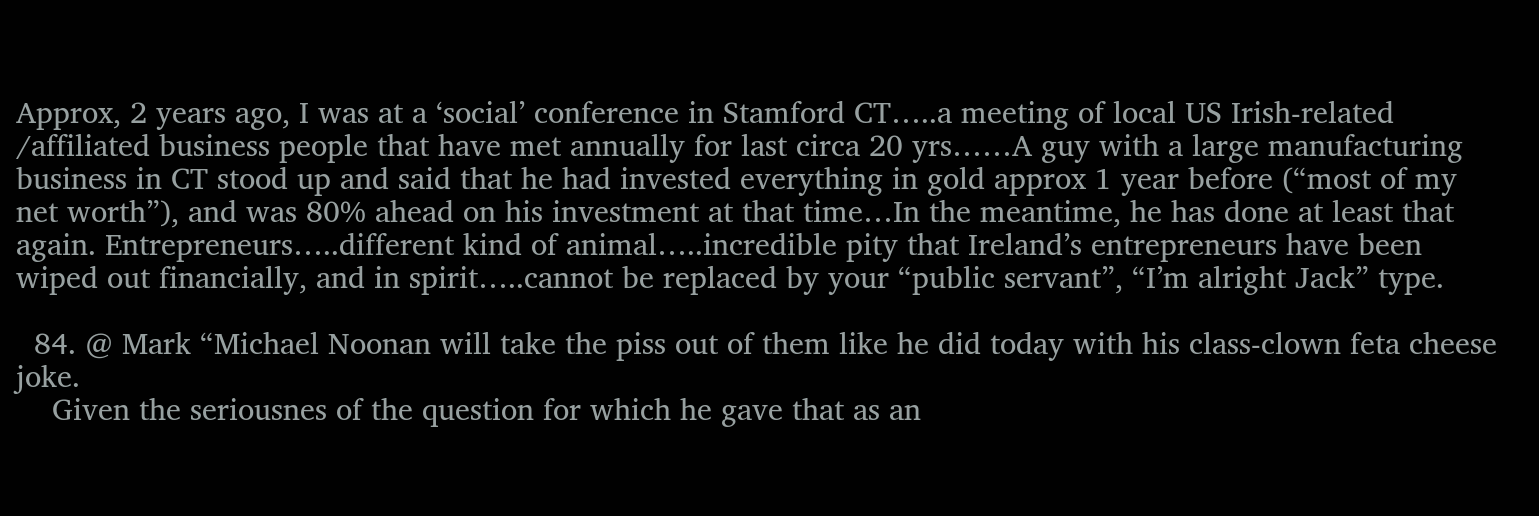Approx, 2 years ago, I was at a ‘social’ conference in Stamford CT…..a meeting of local US Irish-related /affiliated business people that have met annually for last circa 20 yrs……A guy with a large manufacturing business in CT stood up and said that he had invested everything in gold approx 1 year before (“most of my net worth”), and was 80% ahead on his investment at that time…In the meantime, he has done at least that again. Entrepreneurs…..different kind of animal…..incredible pity that Ireland’s entrepreneurs have been wiped out financially, and in spirit…..cannot be replaced by your “public servant”, “I’m alright Jack” type.

  84. @ Mark “Michael Noonan will take the piss out of them like he did today with his class-clown feta cheese joke.
    Given the seriousnes of the question for which he gave that as an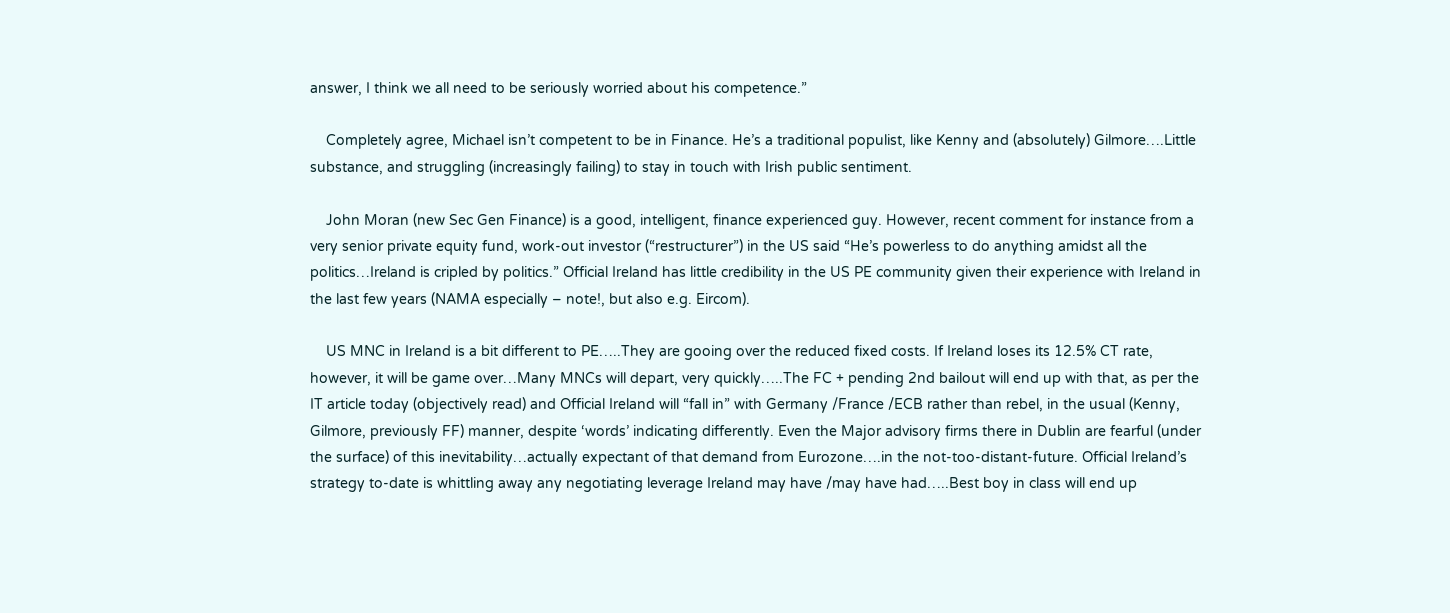answer, I think we all need to be seriously worried about his competence.”

    Completely agree, Michael isn’t competent to be in Finance. He’s a traditional populist, like Kenny and (absolutely) Gilmore….Little substance, and struggling (increasingly failing) to stay in touch with Irish public sentiment.

    John Moran (new Sec Gen Finance) is a good, intelligent, finance experienced guy. However, recent comment for instance from a very senior private equity fund, work-out investor (“restructurer”) in the US said “He’s powerless to do anything amidst all the politics…Ireland is cripled by politics.” Official Ireland has little credibility in the US PE community given their experience with Ireland in the last few years (NAMA especially – note!, but also e.g. Eircom).

    US MNC in Ireland is a bit different to PE…..They are gooing over the reduced fixed costs. If Ireland loses its 12.5% CT rate, however, it will be game over…Many MNCs will depart, very quickly…..The FC + pending 2nd bailout will end up with that, as per the IT article today (objectively read) and Official Ireland will “fall in” with Germany /France /ECB rather than rebel, in the usual (Kenny, Gilmore, previously FF) manner, despite ‘words’ indicating differently. Even the Major advisory firms there in Dublin are fearful (under the surface) of this inevitability…actually expectant of that demand from Eurozone….in the not-too-distant-future. Official Ireland’s strategy to-date is whittling away any negotiating leverage Ireland may have /may have had…..Best boy in class will end up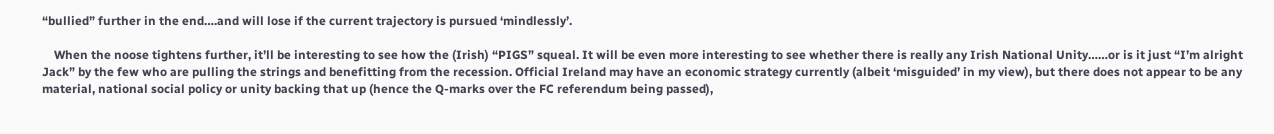“bullied” further in the end….and will lose if the current trajectory is pursued ‘mindlessly’.

    When the noose tightens further, it’ll be interesting to see how the (Irish) “PIGS” squeal. It will be even more interesting to see whether there is really any Irish National Unity……or is it just “I’m alright Jack” by the few who are pulling the strings and benefitting from the recession. Official Ireland may have an economic strategy currently (albeit ‘misguided’ in my view), but there does not appear to be any material, national social policy or unity backing that up (hence the Q-marks over the FC referendum being passed),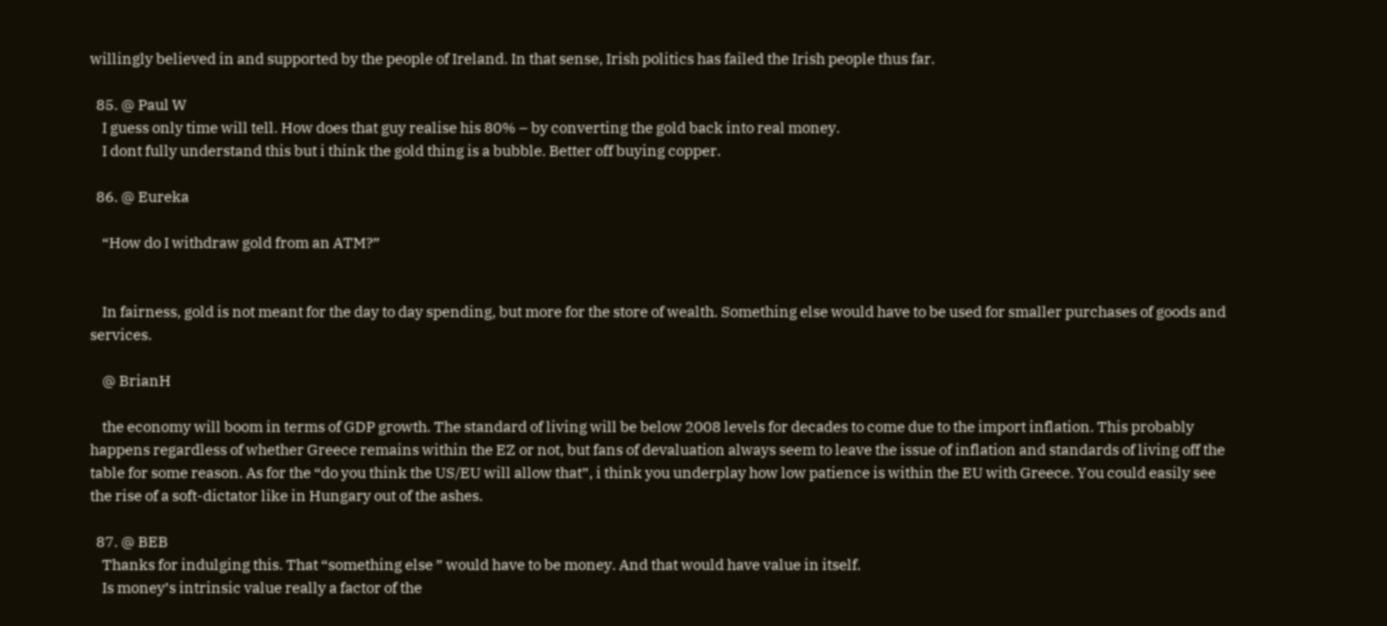willingly believed in and supported by the people of Ireland. In that sense, Irish politics has failed the Irish people thus far.

  85. @ Paul W
    I guess only time will tell. How does that guy realise his 80% – by converting the gold back into real money.
    I dont fully understand this but i think the gold thing is a bubble. Better off buying copper.

  86. @ Eureka

    “How do I withdraw gold from an ATM?”


    In fairness, gold is not meant for the day to day spending, but more for the store of wealth. Something else would have to be used for smaller purchases of goods and services.

    @ BrianH

    the economy will boom in terms of GDP growth. The standard of living will be below 2008 levels for decades to come due to the import inflation. This probably happens regardless of whether Greece remains within the EZ or not, but fans of devaluation always seem to leave the issue of inflation and standards of living off the table for some reason. As for the “do you think the US/EU will allow that”, i think you underplay how low patience is within the EU with Greece. You could easily see the rise of a soft-dictator like in Hungary out of the ashes.

  87. @ BEB
    Thanks for indulging this. That “something else ” would have to be money. And that would have value in itself.
    Is money’s intrinsic value really a factor of the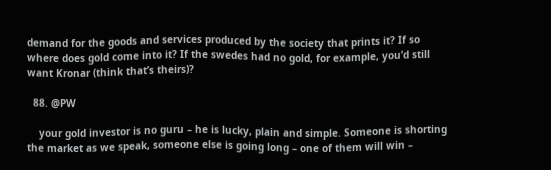demand for the goods and services produced by the society that prints it? If so where does gold come into it? If the swedes had no gold, for example, you’d still want Kronar (think that’s theirs)?

  88. @PW

    your gold investor is no guru – he is lucky, plain and simple. Someone is shorting the market as we speak, someone else is going long – one of them will win –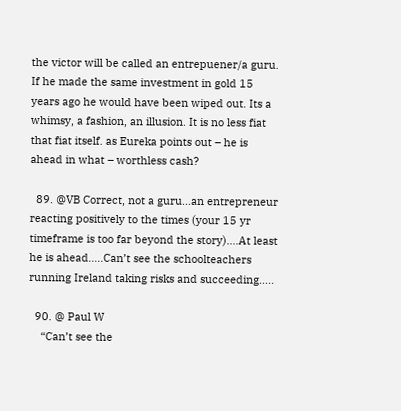the victor will be called an entrepuener/a guru. If he made the same investment in gold 15 years ago he would have been wiped out. Its a whimsy, a fashion, an illusion. It is no less fiat that fiat itself. as Eureka points out – he is ahead in what – worthless cash?

  89. @VB Correct, not a guru…an entrepreneur reacting positively to the times (your 15 yr timeframe is too far beyond the story)….At least he is ahead…..Can’t see the schoolteachers running Ireland taking risks and succeeding…..

  90. @ Paul W
    “Can’t see the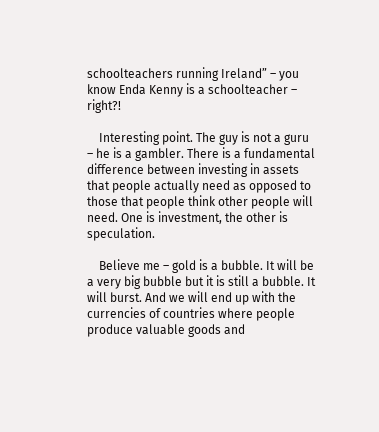schoolteachers running Ireland” – you know Enda Kenny is a schoolteacher – right?!

    Interesting point. The guy is not a guru – he is a gambler. There is a fundamental difference between investing in assets that people actually need as opposed to those that people think other people will need. One is investment, the other is speculation.

    Believe me – gold is a bubble. It will be a very big bubble but it is still a bubble. It will burst. And we will end up with the currencies of countries where people produce valuable goods and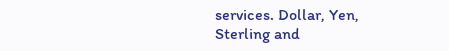services. Dollar, Yen, Sterling and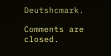Deutshcmark.

Comments are closed.